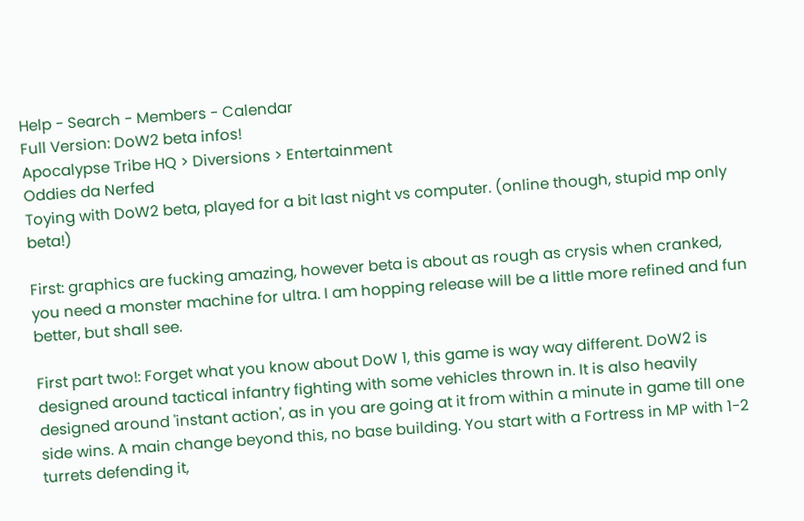Help - Search - Members - Calendar
Full Version: DoW2 beta infos!
Apocalypse Tribe HQ > Diversions > Entertainment
Oddies da Nerfed
Toying with DoW2 beta, played for a bit last night vs computer. (online though, stupid mp only beta!)

First: graphics are fucking amazing, however beta is about as rough as crysis when cranked, you need a monster machine for ultra. I am hopping release will be a little more refined and fun better, but shall see.

First part two!: Forget what you know about DoW 1, this game is way way different. DoW2 is designed around tactical infantry fighting with some vehicles thrown in. It is also heavily designed around 'instant action', as in you are going at it from within a minute in game till one side wins. A main change beyond this, no base building. You start with a Fortress in MP with 1-2 turrets defending it,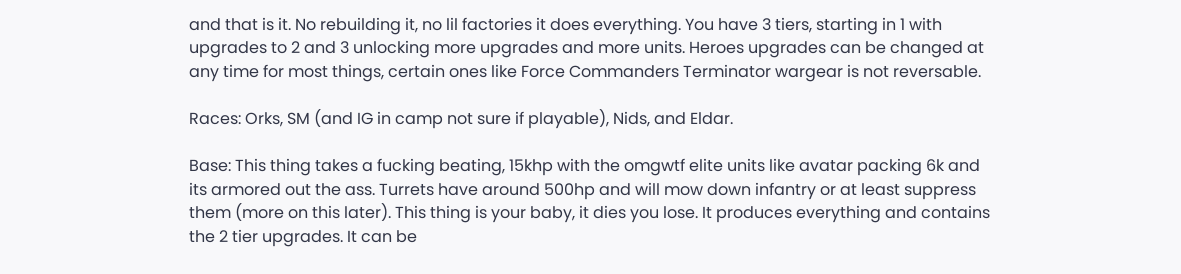and that is it. No rebuilding it, no lil factories it does everything. You have 3 tiers, starting in 1 with upgrades to 2 and 3 unlocking more upgrades and more units. Heroes upgrades can be changed at any time for most things, certain ones like Force Commanders Terminator wargear is not reversable.

Races: Orks, SM (and IG in camp not sure if playable), Nids, and Eldar.

Base: This thing takes a fucking beating, 15khp with the omgwtf elite units like avatar packing 6k and its armored out the ass. Turrets have around 500hp and will mow down infantry or at least suppress them (more on this later). This thing is your baby, it dies you lose. It produces everything and contains the 2 tier upgrades. It can be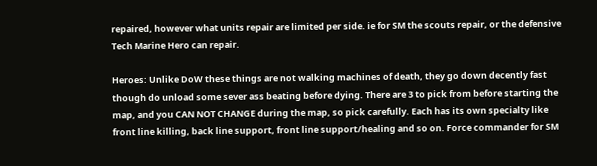repaired, however what units repair are limited per side. ie for SM the scouts repair, or the defensive Tech Marine Hero can repair.

Heroes: Unlike DoW these things are not walking machines of death, they go down decently fast though do unload some sever ass beating before dying. There are 3 to pick from before starting the map, and you CAN NOT CHANGE during the map, so pick carefully. Each has its own specialty like front line killing, back line support, front line support/healing and so on. Force commander for SM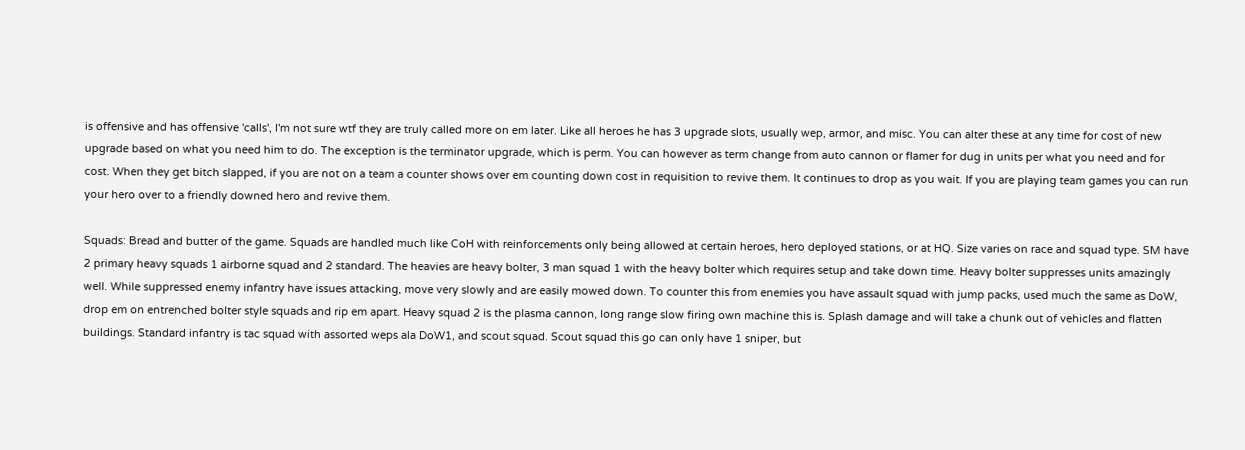is offensive and has offensive 'calls', I'm not sure wtf they are truly called more on em later. Like all heroes he has 3 upgrade slots, usually wep, armor, and misc. You can alter these at any time for cost of new upgrade based on what you need him to do. The exception is the terminator upgrade, which is perm. You can however as term change from auto cannon or flamer for dug in units per what you need and for cost. When they get bitch slapped, if you are not on a team a counter shows over em counting down cost in requisition to revive them. It continues to drop as you wait. If you are playing team games you can run your hero over to a friendly downed hero and revive them.

Squads: Bread and butter of the game. Squads are handled much like CoH with reinforcements only being allowed at certain heroes, hero deployed stations, or at HQ. Size varies on race and squad type. SM have 2 primary heavy squads 1 airborne squad and 2 standard. The heavies are heavy bolter, 3 man squad 1 with the heavy bolter which requires setup and take down time. Heavy bolter suppresses units amazingly well. While suppressed enemy infantry have issues attacking, move very slowly and are easily mowed down. To counter this from enemies you have assault squad with jump packs, used much the same as DoW, drop em on entrenched bolter style squads and rip em apart. Heavy squad 2 is the plasma cannon, long range slow firing own machine this is. Splash damage and will take a chunk out of vehicles and flatten buildings. Standard infantry is tac squad with assorted weps ala DoW1, and scout squad. Scout squad this go can only have 1 sniper, but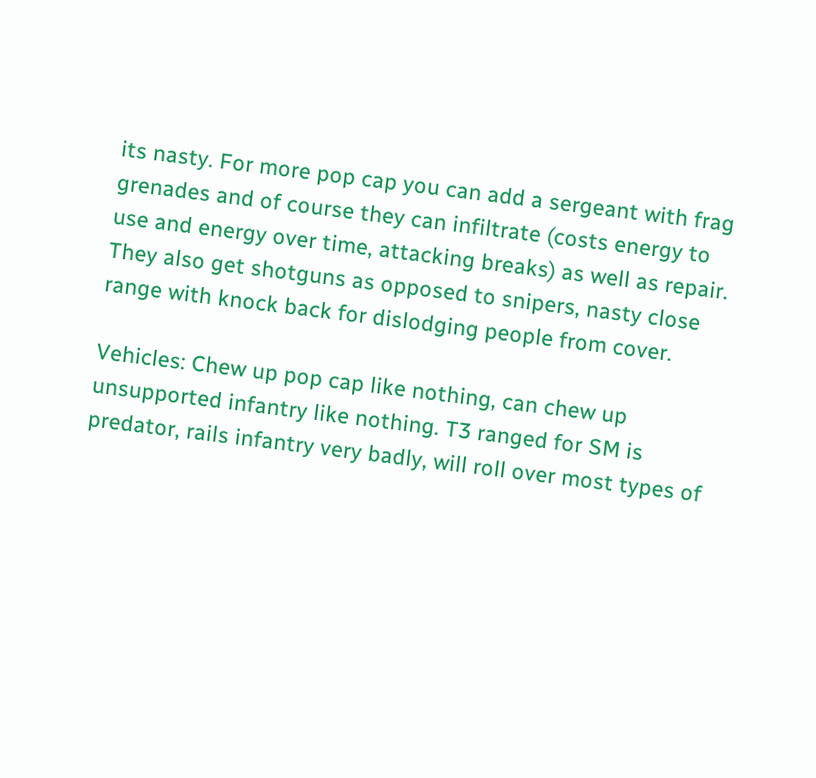its nasty. For more pop cap you can add a sergeant with frag grenades and of course they can infiltrate (costs energy to use and energy over time, attacking breaks) as well as repair. They also get shotguns as opposed to snipers, nasty close range with knock back for dislodging people from cover.

Vehicles: Chew up pop cap like nothing, can chew up unsupported infantry like nothing. T3 ranged for SM is predator, rails infantry very badly, will roll over most types of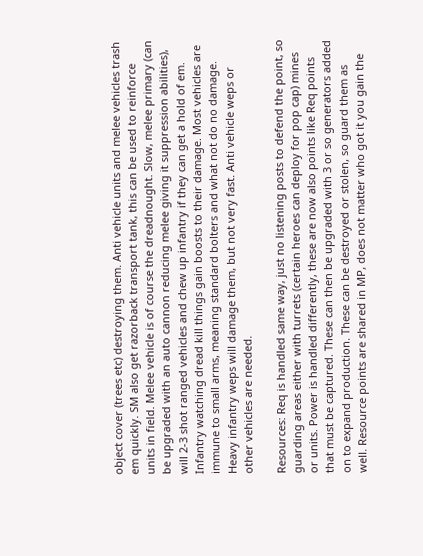object cover (trees etc) destroying them. Anti vehicle units and melee vehicles trash em quickly. SM also get razorback transport tank, this can be used to reinforce units in field. Melee vehicle is of course the dreadnought. Slow, melee primary (can be upgraded with an auto cannon reducing melee giving it suppression abilities), will 2-3 shot ranged vehicles and chew up infantry if they can get a hold of em. Infantry watching dread kill things gain boosts to their damage. Most vehicles are immune to small arms, meaning standard bolters and what not do no damage. Heavy infantry weps will damage them, but not very fast. Anti vehicle weps or other vehicles are needed.

Resources: Req is handled same way, just no listening posts to defend the point, so guarding areas either with turrets (certain heroes can deploy for pop cap) mines or units. Power is handled differently, these are now also points like Req points that must be captured. These can then be upgraded with 3 or so generators added on to expand production. These can be destroyed or stolen, so guard them as well. Resource points are shared in MP, does not matter who got it you gain the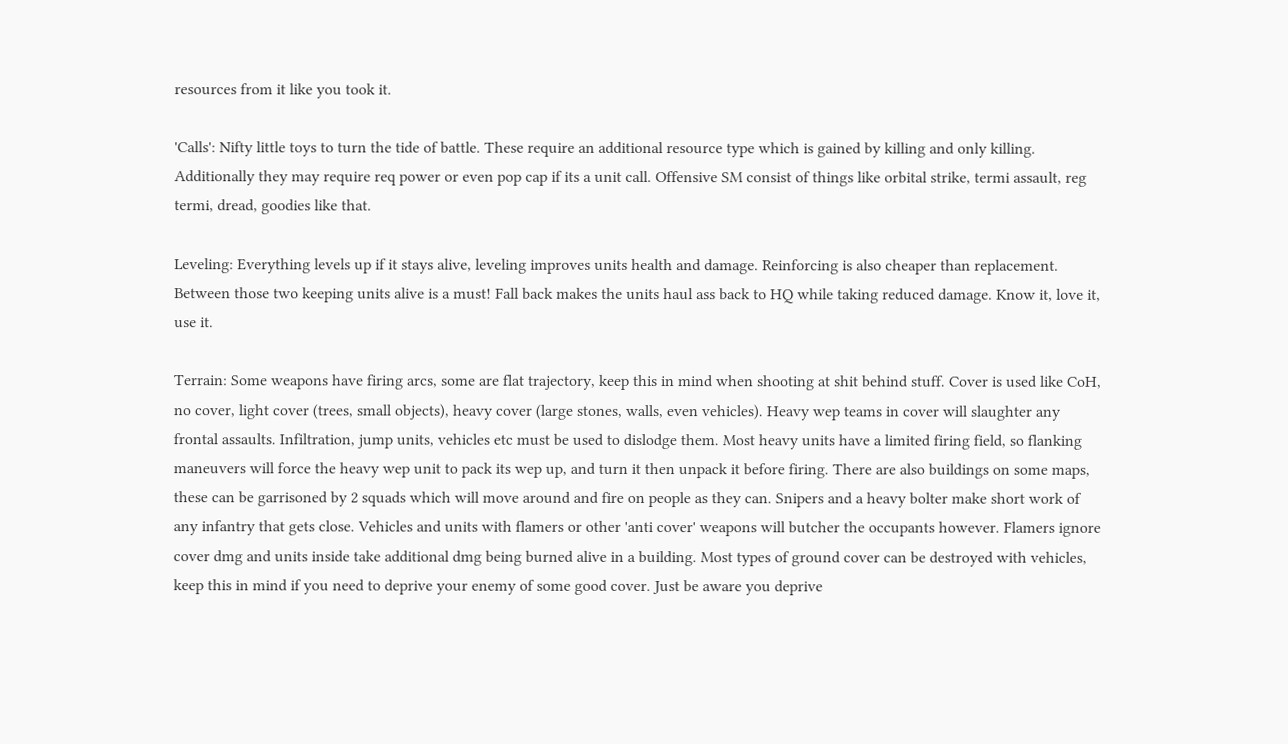resources from it like you took it.

'Calls': Nifty little toys to turn the tide of battle. These require an additional resource type which is gained by killing and only killing. Additionally they may require req power or even pop cap if its a unit call. Offensive SM consist of things like orbital strike, termi assault, reg termi, dread, goodies like that.

Leveling: Everything levels up if it stays alive, leveling improves units health and damage. Reinforcing is also cheaper than replacement. Between those two keeping units alive is a must! Fall back makes the units haul ass back to HQ while taking reduced damage. Know it, love it, use it.

Terrain: Some weapons have firing arcs, some are flat trajectory, keep this in mind when shooting at shit behind stuff. Cover is used like CoH, no cover, light cover (trees, small objects), heavy cover (large stones, walls, even vehicles). Heavy wep teams in cover will slaughter any frontal assaults. Infiltration, jump units, vehicles etc must be used to dislodge them. Most heavy units have a limited firing field, so flanking maneuvers will force the heavy wep unit to pack its wep up, and turn it then unpack it before firing. There are also buildings on some maps, these can be garrisoned by 2 squads which will move around and fire on people as they can. Snipers and a heavy bolter make short work of any infantry that gets close. Vehicles and units with flamers or other 'anti cover' weapons will butcher the occupants however. Flamers ignore cover dmg and units inside take additional dmg being burned alive in a building. Most types of ground cover can be destroyed with vehicles, keep this in mind if you need to deprive your enemy of some good cover. Just be aware you deprive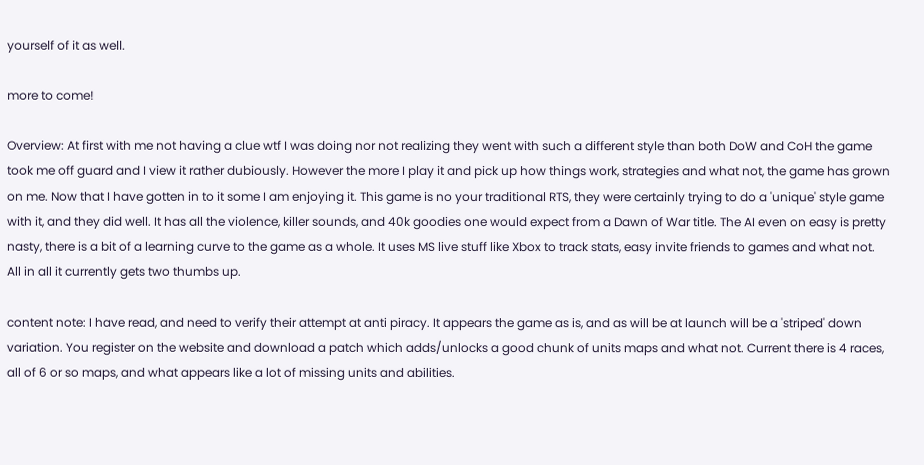yourself of it as well.

more to come!

Overview: At first with me not having a clue wtf I was doing nor not realizing they went with such a different style than both DoW and CoH the game took me off guard and I view it rather dubiously. However the more I play it and pick up how things work, strategies and what not, the game has grown on me. Now that I have gotten in to it some I am enjoying it. This game is no your traditional RTS, they were certainly trying to do a 'unique' style game with it, and they did well. It has all the violence, killer sounds, and 40k goodies one would expect from a Dawn of War title. The AI even on easy is pretty nasty, there is a bit of a learning curve to the game as a whole. It uses MS live stuff like Xbox to track stats, easy invite friends to games and what not. All in all it currently gets two thumbs up.

content note: I have read, and need to verify their attempt at anti piracy. It appears the game as is, and as will be at launch will be a 'striped' down variation. You register on the website and download a patch which adds/unlocks a good chunk of units maps and what not. Current there is 4 races, all of 6 or so maps, and what appears like a lot of missing units and abilities.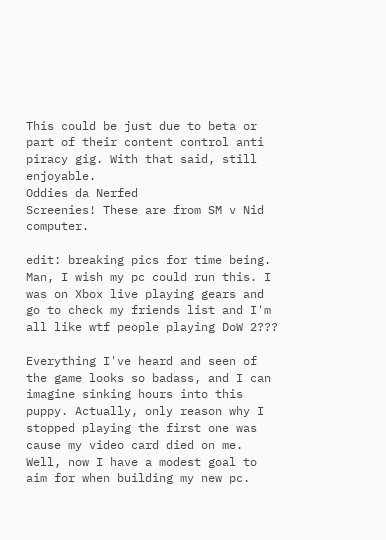This could be just due to beta or part of their content control anti piracy gig. With that said, still enjoyable.
Oddies da Nerfed
Screenies! These are from SM v Nid computer.

edit: breaking pics for time being.
Man, I wish my pc could run this. I was on Xbox live playing gears and go to check my friends list and I'm all like wtf people playing DoW 2???

Everything I've heard and seen of the game looks so badass, and I can imagine sinking hours into this puppy. Actually, only reason why I stopped playing the first one was cause my video card died on me. Well, now I have a modest goal to aim for when building my new pc.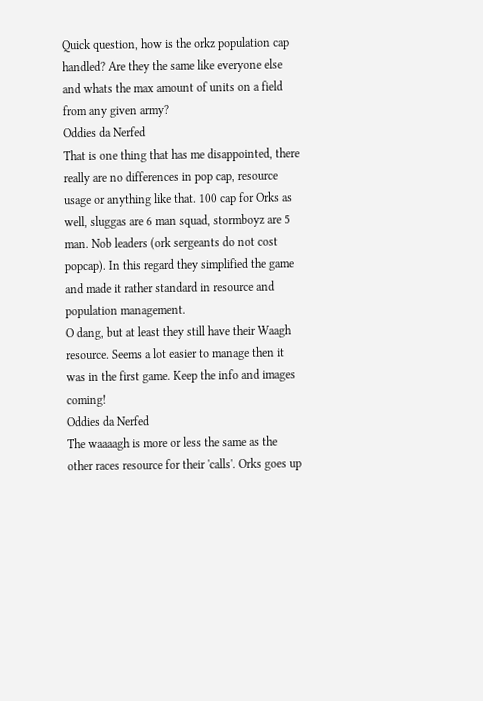Quick question, how is the orkz population cap handled? Are they the same like everyone else and whats the max amount of units on a field from any given army?
Oddies da Nerfed
That is one thing that has me disappointed, there really are no differences in pop cap, resource usage or anything like that. 100 cap for Orks as well, sluggas are 6 man squad, stormboyz are 5 man. Nob leaders (ork sergeants do not cost popcap). In this regard they simplified the game and made it rather standard in resource and population management.
O dang, but at least they still have their Waagh resource. Seems a lot easier to manage then it was in the first game. Keep the info and images coming!
Oddies da Nerfed
The waaaagh is more or less the same as the other races resource for their 'calls'. Orks goes up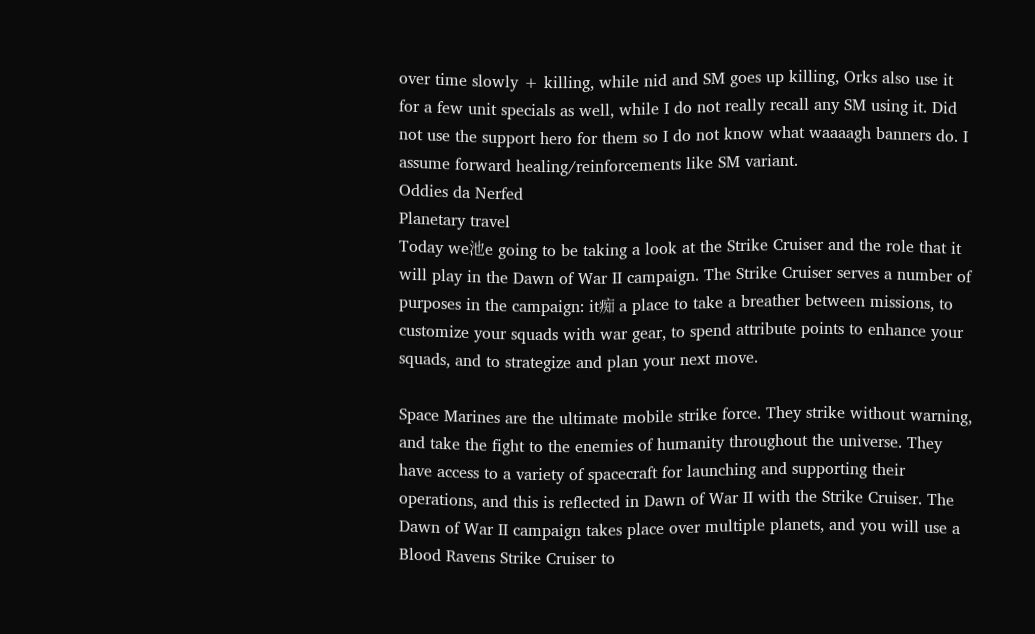over time slowly + killing, while nid and SM goes up killing, Orks also use it for a few unit specials as well, while I do not really recall any SM using it. Did not use the support hero for them so I do not know what waaaagh banners do. I assume forward healing/reinforcements like SM variant.
Oddies da Nerfed
Planetary travel
Today we池e going to be taking a look at the Strike Cruiser and the role that it will play in the Dawn of War II campaign. The Strike Cruiser serves a number of purposes in the campaign: it痴 a place to take a breather between missions, to customize your squads with war gear, to spend attribute points to enhance your squads, and to strategize and plan your next move.

Space Marines are the ultimate mobile strike force. They strike without warning, and take the fight to the enemies of humanity throughout the universe. They have access to a variety of spacecraft for launching and supporting their operations, and this is reflected in Dawn of War II with the Strike Cruiser. The Dawn of War II campaign takes place over multiple planets, and you will use a Blood Ravens Strike Cruiser to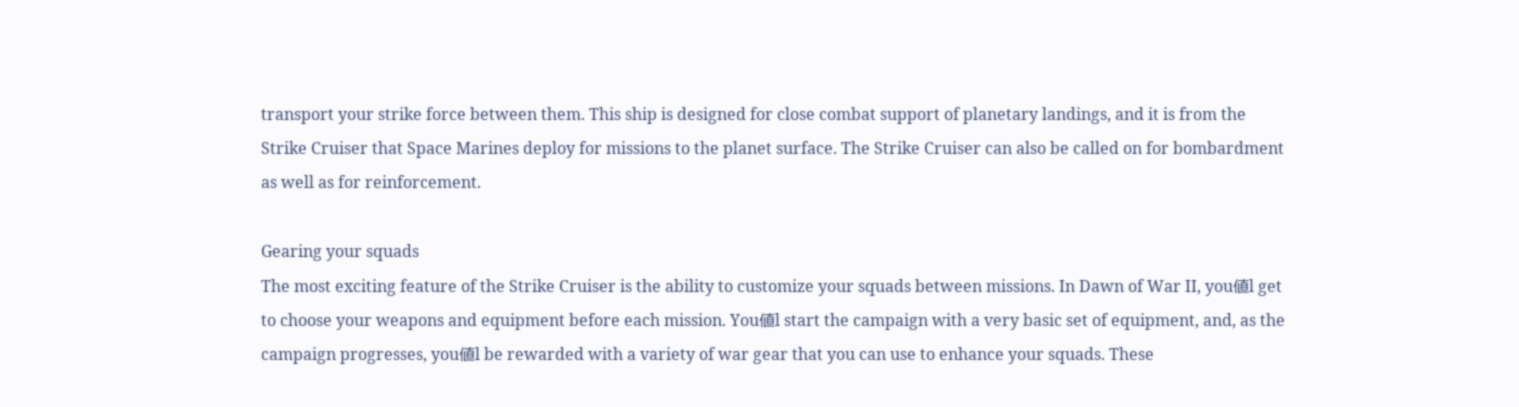transport your strike force between them. This ship is designed for close combat support of planetary landings, and it is from the Strike Cruiser that Space Marines deploy for missions to the planet surface. The Strike Cruiser can also be called on for bombardment as well as for reinforcement.

Gearing your squads
The most exciting feature of the Strike Cruiser is the ability to customize your squads between missions. In Dawn of War II, you値l get to choose your weapons and equipment before each mission. You値l start the campaign with a very basic set of equipment, and, as the campaign progresses, you値l be rewarded with a variety of war gear that you can use to enhance your squads. These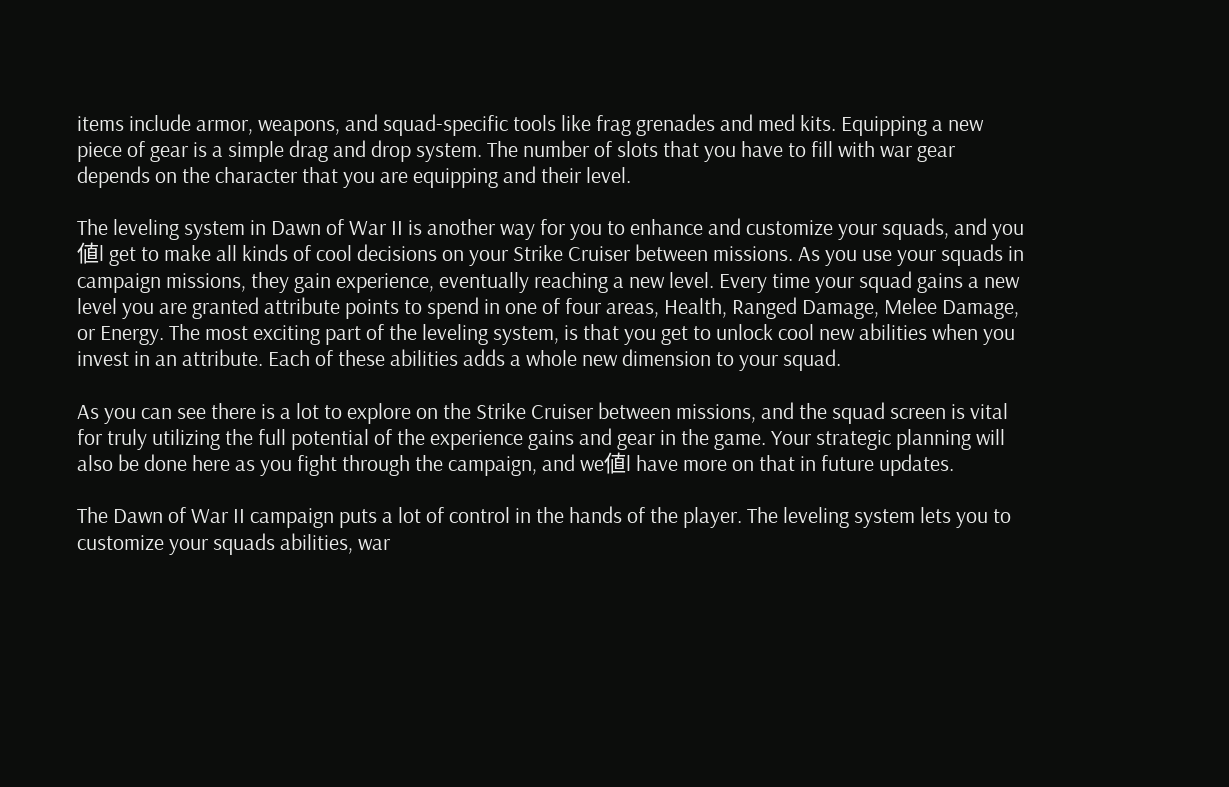items include armor, weapons, and squad-specific tools like frag grenades and med kits. Equipping a new piece of gear is a simple drag and drop system. The number of slots that you have to fill with war gear depends on the character that you are equipping and their level.

The leveling system in Dawn of War II is another way for you to enhance and customize your squads, and you値l get to make all kinds of cool decisions on your Strike Cruiser between missions. As you use your squads in campaign missions, they gain experience, eventually reaching a new level. Every time your squad gains a new level you are granted attribute points to spend in one of four areas, Health, Ranged Damage, Melee Damage, or Energy. The most exciting part of the leveling system, is that you get to unlock cool new abilities when you invest in an attribute. Each of these abilities adds a whole new dimension to your squad.

As you can see there is a lot to explore on the Strike Cruiser between missions, and the squad screen is vital for truly utilizing the full potential of the experience gains and gear in the game. Your strategic planning will also be done here as you fight through the campaign, and we値l have more on that in future updates.

The Dawn of War II campaign puts a lot of control in the hands of the player. The leveling system lets you to customize your squads abilities, war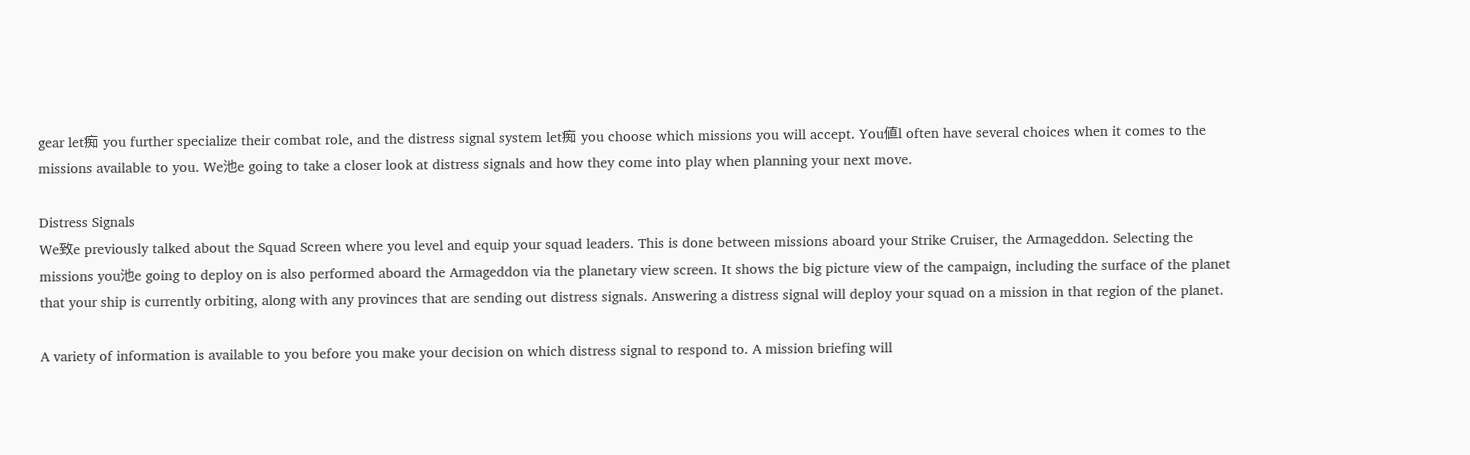gear let痴 you further specialize their combat role, and the distress signal system let痴 you choose which missions you will accept. You値l often have several choices when it comes to the missions available to you. We池e going to take a closer look at distress signals and how they come into play when planning your next move.

Distress Signals
We致e previously talked about the Squad Screen where you level and equip your squad leaders. This is done between missions aboard your Strike Cruiser, the Armageddon. Selecting the missions you池e going to deploy on is also performed aboard the Armageddon via the planetary view screen. It shows the big picture view of the campaign, including the surface of the planet that your ship is currently orbiting, along with any provinces that are sending out distress signals. Answering a distress signal will deploy your squad on a mission in that region of the planet.

A variety of information is available to you before you make your decision on which distress signal to respond to. A mission briefing will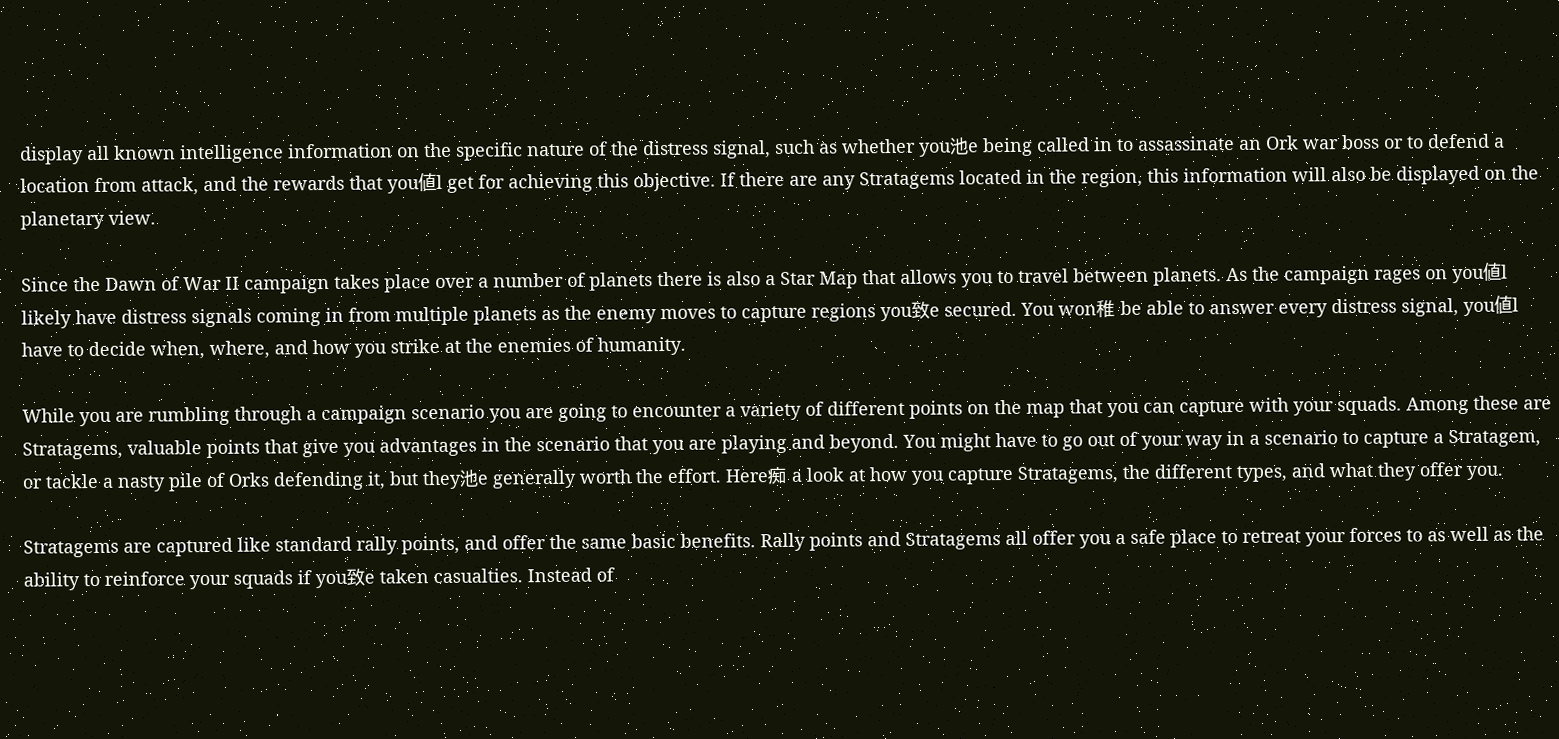display all known intelligence information on the specific nature of the distress signal, such as whether you池e being called in to assassinate an Ork war boss or to defend a location from attack, and the rewards that you値l get for achieving this objective. If there are any Stratagems located in the region, this information will also be displayed on the planetary view.

Since the Dawn of War II campaign takes place over a number of planets there is also a Star Map that allows you to travel between planets. As the campaign rages on you値l likely have distress signals coming in from multiple planets as the enemy moves to capture regions you致e secured. You won稚 be able to answer every distress signal, you値l have to decide when, where, and how you strike at the enemies of humanity.

While you are rumbling through a campaign scenario you are going to encounter a variety of different points on the map that you can capture with your squads. Among these are Stratagems, valuable points that give you advantages in the scenario that you are playing and beyond. You might have to go out of your way in a scenario to capture a Stratagem, or tackle a nasty pile of Orks defending it, but they池e generally worth the effort. Here痴 a look at how you capture Stratagems, the different types, and what they offer you.

Stratagems are captured like standard rally points, and offer the same basic benefits. Rally points and Stratagems all offer you a safe place to retreat your forces to as well as the ability to reinforce your squads if you致e taken casualties. Instead of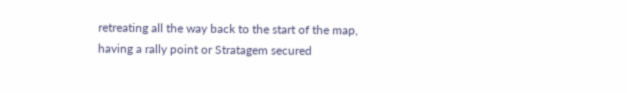retreating all the way back to the start of the map, having a rally point or Stratagem secured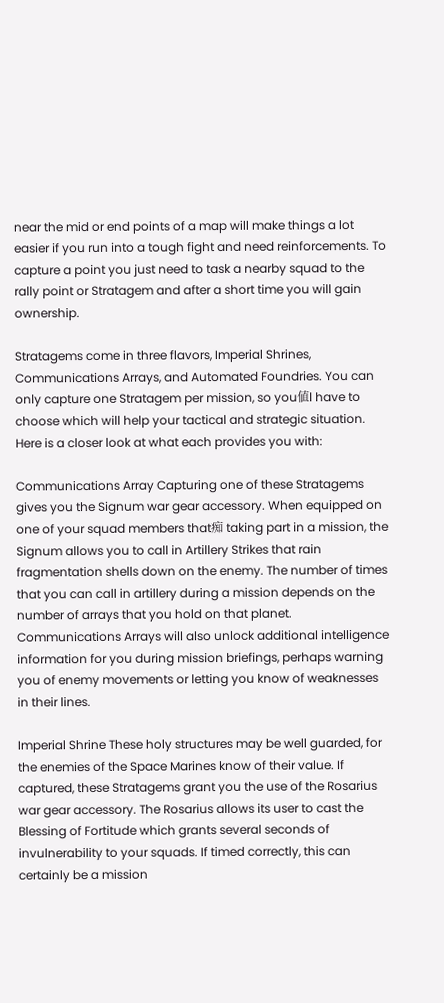near the mid or end points of a map will make things a lot easier if you run into a tough fight and need reinforcements. To capture a point you just need to task a nearby squad to the rally point or Stratagem and after a short time you will gain ownership.

Stratagems come in three flavors, Imperial Shrines, Communications Arrays, and Automated Foundries. You can only capture one Stratagem per mission, so you値l have to choose which will help your tactical and strategic situation. Here is a closer look at what each provides you with:

Communications Array Capturing one of these Stratagems gives you the Signum war gear accessory. When equipped on one of your squad members that痴 taking part in a mission, the Signum allows you to call in Artillery Strikes that rain fragmentation shells down on the enemy. The number of times that you can call in artillery during a mission depends on the number of arrays that you hold on that planet. Communications Arrays will also unlock additional intelligence information for you during mission briefings, perhaps warning you of enemy movements or letting you know of weaknesses in their lines.

Imperial Shrine These holy structures may be well guarded, for the enemies of the Space Marines know of their value. If captured, these Stratagems grant you the use of the Rosarius war gear accessory. The Rosarius allows its user to cast the Blessing of Fortitude which grants several seconds of invulnerability to your squads. If timed correctly, this can certainly be a mission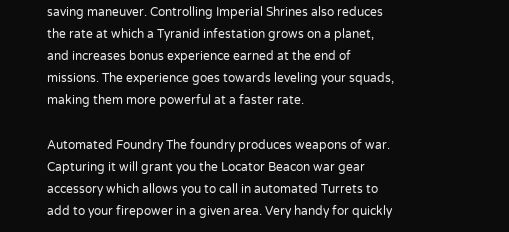saving maneuver. Controlling Imperial Shrines also reduces the rate at which a Tyranid infestation grows on a planet, and increases bonus experience earned at the end of missions. The experience goes towards leveling your squads, making them more powerful at a faster rate.

Automated Foundry The foundry produces weapons of war. Capturing it will grant you the Locator Beacon war gear accessory which allows you to call in automated Turrets to add to your firepower in a given area. Very handy for quickly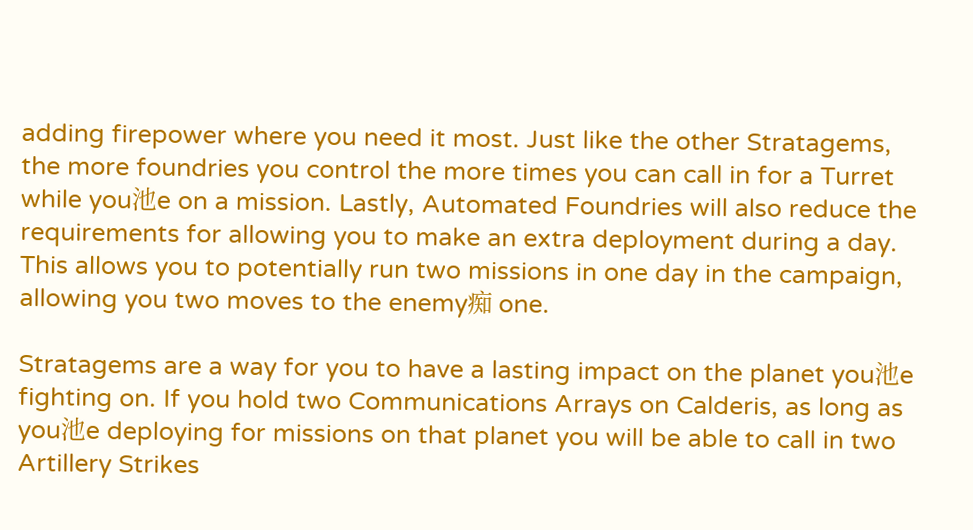adding firepower where you need it most. Just like the other Stratagems, the more foundries you control the more times you can call in for a Turret while you池e on a mission. Lastly, Automated Foundries will also reduce the requirements for allowing you to make an extra deployment during a day. This allows you to potentially run two missions in one day in the campaign, allowing you two moves to the enemy痴 one.

Stratagems are a way for you to have a lasting impact on the planet you池e fighting on. If you hold two Communications Arrays on Calderis, as long as you池e deploying for missions on that planet you will be able to call in two Artillery Strikes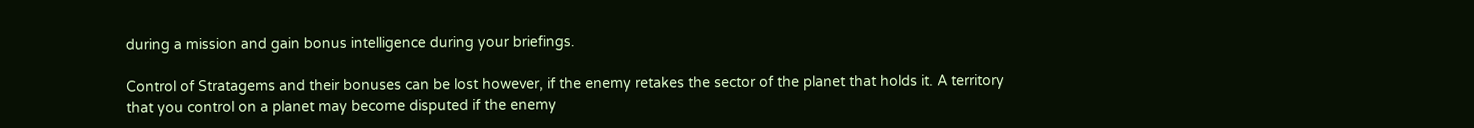during a mission and gain bonus intelligence during your briefings.

Control of Stratagems and their bonuses can be lost however, if the enemy retakes the sector of the planet that holds it. A territory that you control on a planet may become disputed if the enemy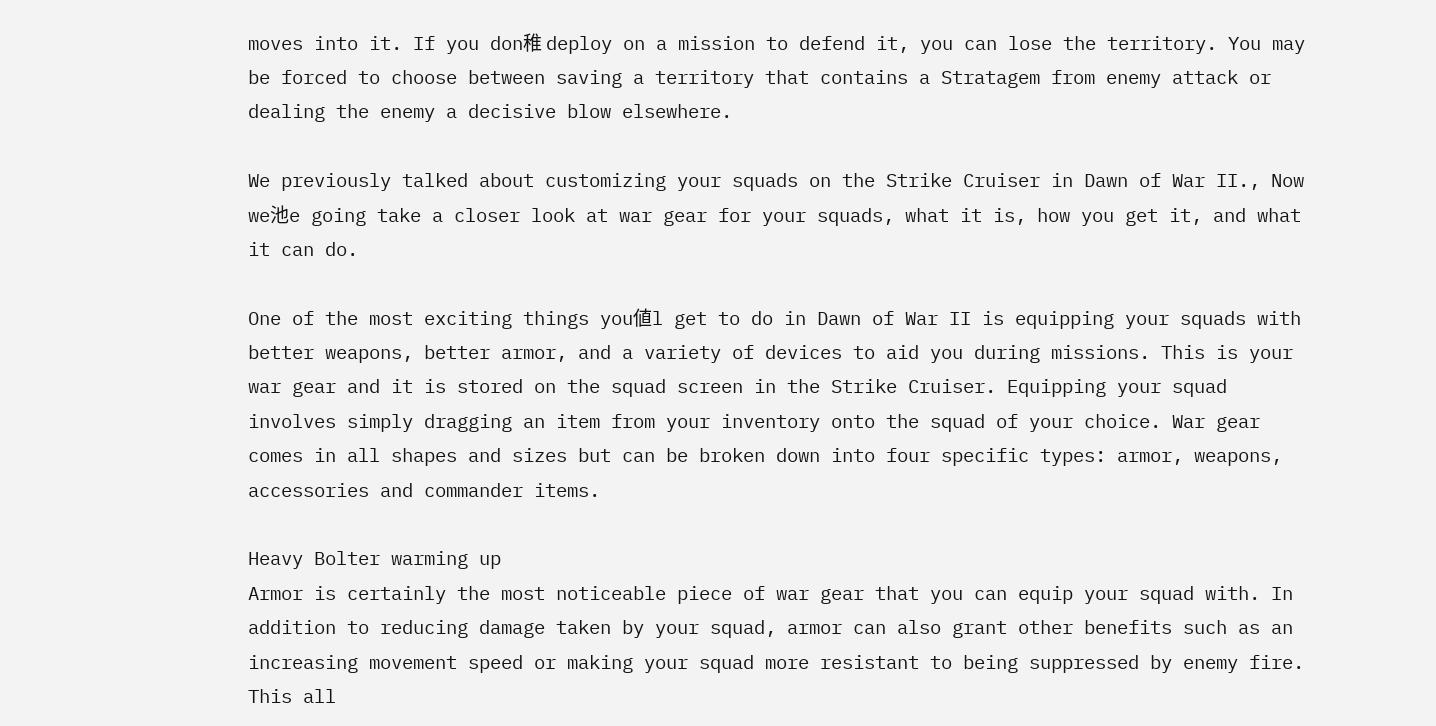moves into it. If you don稚 deploy on a mission to defend it, you can lose the territory. You may be forced to choose between saving a territory that contains a Stratagem from enemy attack or dealing the enemy a decisive blow elsewhere.

We previously talked about customizing your squads on the Strike Cruiser in Dawn of War II., Now we池e going take a closer look at war gear for your squads, what it is, how you get it, and what it can do.

One of the most exciting things you値l get to do in Dawn of War II is equipping your squads with better weapons, better armor, and a variety of devices to aid you during missions. This is your war gear and it is stored on the squad screen in the Strike Cruiser. Equipping your squad involves simply dragging an item from your inventory onto the squad of your choice. War gear comes in all shapes and sizes but can be broken down into four specific types: armor, weapons, accessories and commander items.

Heavy Bolter warming up
Armor is certainly the most noticeable piece of war gear that you can equip your squad with. In addition to reducing damage taken by your squad, armor can also grant other benefits such as an increasing movement speed or making your squad more resistant to being suppressed by enemy fire. This all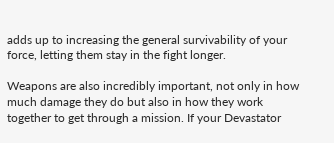adds up to increasing the general survivability of your force, letting them stay in the fight longer.

Weapons are also incredibly important, not only in how much damage they do but also in how they work together to get through a mission. If your Devastator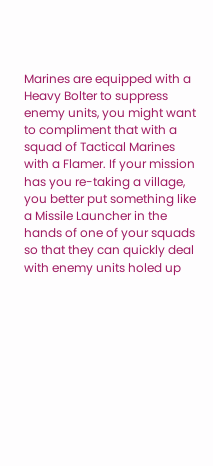Marines are equipped with a Heavy Bolter to suppress enemy units, you might want to compliment that with a squad of Tactical Marines with a Flamer. If your mission has you re-taking a village, you better put something like a Missile Launcher in the hands of one of your squads so that they can quickly deal with enemy units holed up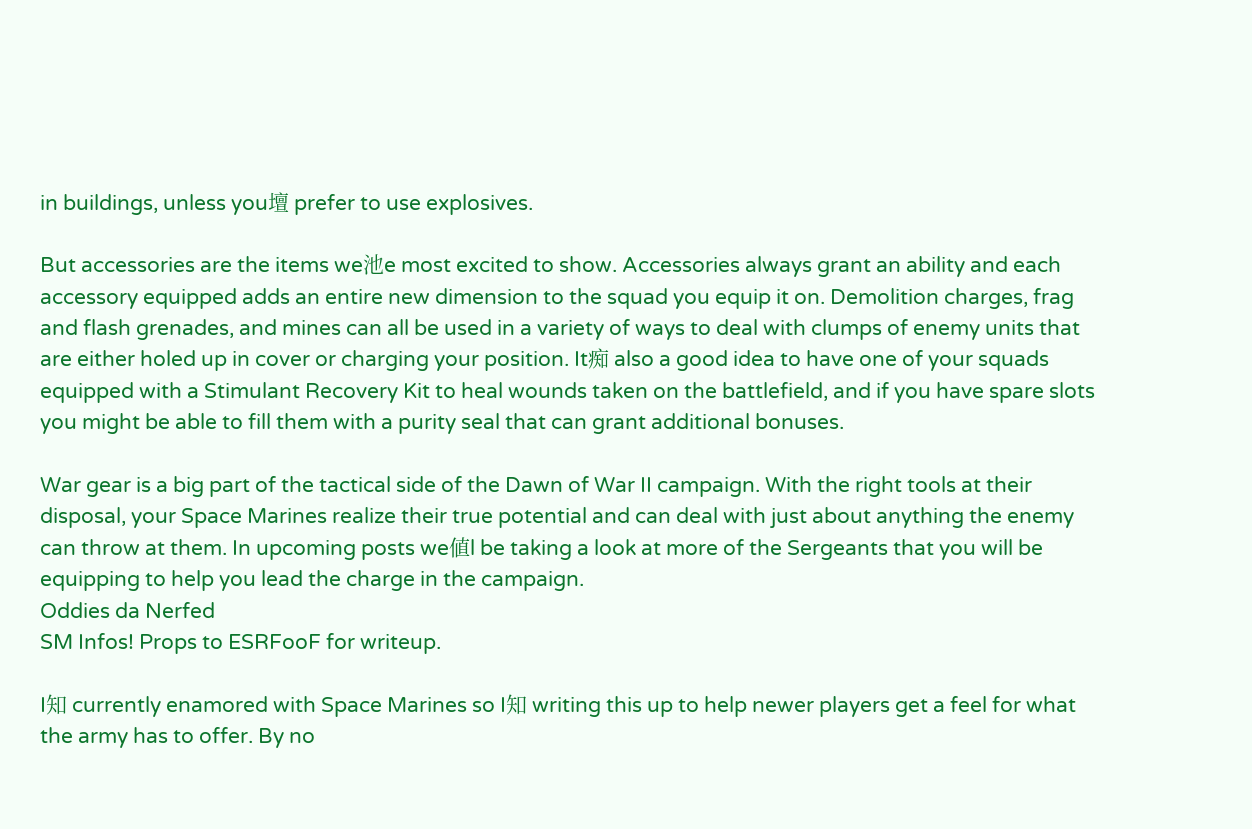in buildings, unless you壇 prefer to use explosives.

But accessories are the items we池e most excited to show. Accessories always grant an ability and each accessory equipped adds an entire new dimension to the squad you equip it on. Demolition charges, frag and flash grenades, and mines can all be used in a variety of ways to deal with clumps of enemy units that are either holed up in cover or charging your position. It痴 also a good idea to have one of your squads equipped with a Stimulant Recovery Kit to heal wounds taken on the battlefield, and if you have spare slots you might be able to fill them with a purity seal that can grant additional bonuses.

War gear is a big part of the tactical side of the Dawn of War II campaign. With the right tools at their disposal, your Space Marines realize their true potential and can deal with just about anything the enemy can throw at them. In upcoming posts we値l be taking a look at more of the Sergeants that you will be equipping to help you lead the charge in the campaign.
Oddies da Nerfed
SM Infos! Props to ESRFooF for writeup.

I知 currently enamored with Space Marines so I知 writing this up to help newer players get a feel for what the army has to offer. By no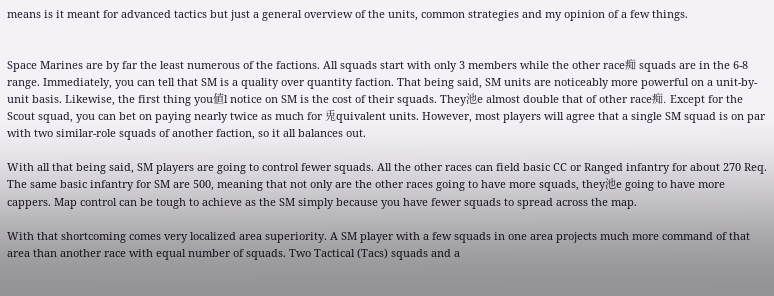means is it meant for advanced tactics but just a general overview of the units, common strategies and my opinion of a few things.


Space Marines are by far the least numerous of the factions. All squads start with only 3 members while the other race痴 squads are in the 6-8 range. Immediately, you can tell that SM is a quality over quantity faction. That being said, SM units are noticeably more powerful on a unit-by-unit basis. Likewise, the first thing you値l notice on SM is the cost of their squads. They池e almost double that of other race痴. Except for the Scout squad, you can bet on paying nearly twice as much for 兎quivalent units. However, most players will agree that a single SM squad is on par with two similar-role squads of another faction, so it all balances out.

With all that being said, SM players are going to control fewer squads. All the other races can field basic CC or Ranged infantry for about 270 Req. The same basic infantry for SM are 500, meaning that not only are the other races going to have more squads, they池e going to have more cappers. Map control can be tough to achieve as the SM simply because you have fewer squads to spread across the map.

With that shortcoming comes very localized area superiority. A SM player with a few squads in one area projects much more command of that area than another race with equal number of squads. Two Tactical (Tacs) squads and a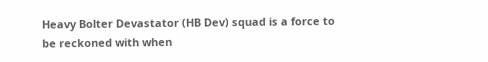Heavy Bolter Devastator (HB Dev) squad is a force to be reckoned with when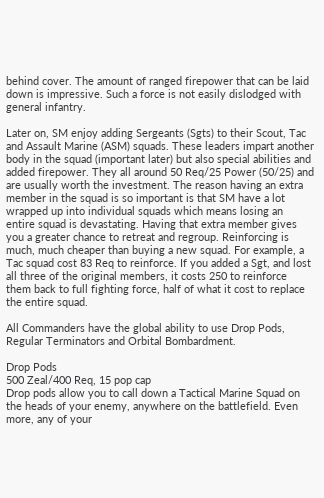behind cover. The amount of ranged firepower that can be laid down is impressive. Such a force is not easily dislodged with general infantry.

Later on, SM enjoy adding Sergeants (Sgts) to their Scout, Tac and Assault Marine (ASM) squads. These leaders impart another body in the squad (important later) but also special abilities and added firepower. They all around 50 Req/25 Power (50/25) and are usually worth the investment. The reason having an extra member in the squad is so important is that SM have a lot wrapped up into individual squads which means losing an entire squad is devastating. Having that extra member gives you a greater chance to retreat and regroup. Reinforcing is much, much cheaper than buying a new squad. For example, a Tac squad cost 83 Req to reinforce. If you added a Sgt, and lost all three of the original members, it costs 250 to reinforce them back to full fighting force, half of what it cost to replace the entire squad.

All Commanders have the global ability to use Drop Pods, Regular Terminators and Orbital Bombardment.

Drop Pods
500 Zeal/400 Req, 15 pop cap
Drop pods allow you to call down a Tactical Marine Squad on the heads of your enemy, anywhere on the battlefield. Even more, any of your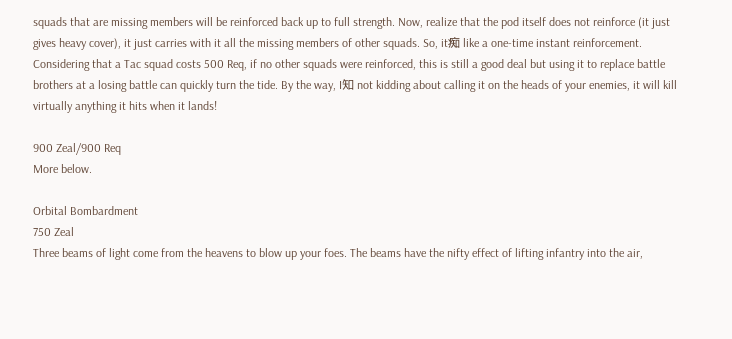squads that are missing members will be reinforced back up to full strength. Now, realize that the pod itself does not reinforce (it just gives heavy cover), it just carries with it all the missing members of other squads. So, it痴 like a one-time instant reinforcement. Considering that a Tac squad costs 500 Req, if no other squads were reinforced, this is still a good deal but using it to replace battle brothers at a losing battle can quickly turn the tide. By the way, I知 not kidding about calling it on the heads of your enemies, it will kill virtually anything it hits when it lands!

900 Zeal/900 Req
More below.

Orbital Bombardment
750 Zeal
Three beams of light come from the heavens to blow up your foes. The beams have the nifty effect of lifting infantry into the air,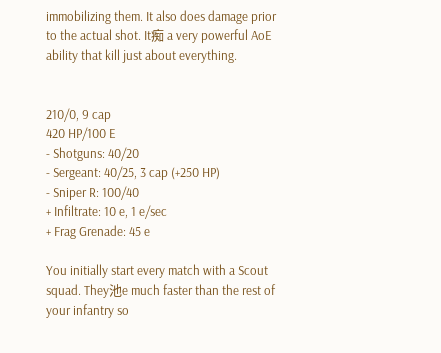immobilizing them. It also does damage prior to the actual shot. It痴 a very powerful AoE ability that kill just about everything.


210/0, 9 cap
420 HP/100 E
- Shotguns: 40/20
- Sergeant: 40/25, 3 cap (+250 HP)
- Sniper R: 100/40
+ Infiltrate: 10 e, 1 e/sec
+ Frag Grenade: 45 e

You initially start every match with a Scout squad. They池e much faster than the rest of your infantry so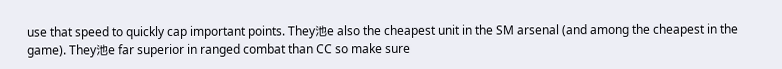use that speed to quickly cap important points. They池e also the cheapest unit in the SM arsenal (and among the cheapest in the game). They池e far superior in ranged combat than CC so make sure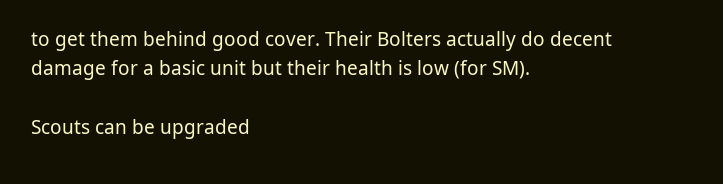to get them behind good cover. Their Bolters actually do decent damage for a basic unit but their health is low (for SM).

Scouts can be upgraded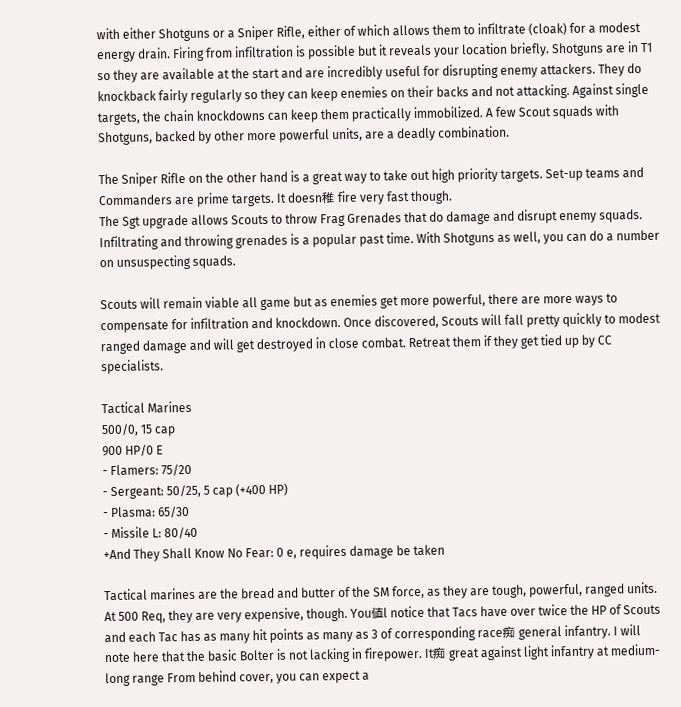with either Shotguns or a Sniper Rifle, either of which allows them to infiltrate (cloak) for a modest energy drain. Firing from infiltration is possible but it reveals your location briefly. Shotguns are in T1 so they are available at the start and are incredibly useful for disrupting enemy attackers. They do knockback fairly regularly so they can keep enemies on their backs and not attacking. Against single targets, the chain knockdowns can keep them practically immobilized. A few Scout squads with Shotguns, backed by other more powerful units, are a deadly combination.

The Sniper Rifle on the other hand is a great way to take out high priority targets. Set-up teams and Commanders are prime targets. It doesn稚 fire very fast though.
The Sgt upgrade allows Scouts to throw Frag Grenades that do damage and disrupt enemy squads. Infiltrating and throwing grenades is a popular past time. With Shotguns as well, you can do a number on unsuspecting squads.

Scouts will remain viable all game but as enemies get more powerful, there are more ways to compensate for infiltration and knockdown. Once discovered, Scouts will fall pretty quickly to modest ranged damage and will get destroyed in close combat. Retreat them if they get tied up by CC specialists.

Tactical Marines
500/0, 15 cap
900 HP/0 E
- Flamers: 75/20
- Sergeant: 50/25, 5 cap (+400 HP)
- Plasma: 65/30
- Missile L: 80/40
+And They Shall Know No Fear: 0 e, requires damage be taken

Tactical marines are the bread and butter of the SM force, as they are tough, powerful, ranged units. At 500 Req, they are very expensive, though. You値l notice that Tacs have over twice the HP of Scouts and each Tac has as many hit points as many as 3 of corresponding race痴 general infantry. I will note here that the basic Bolter is not lacking in firepower. It痴 great against light infantry at medium-long range From behind cover, you can expect a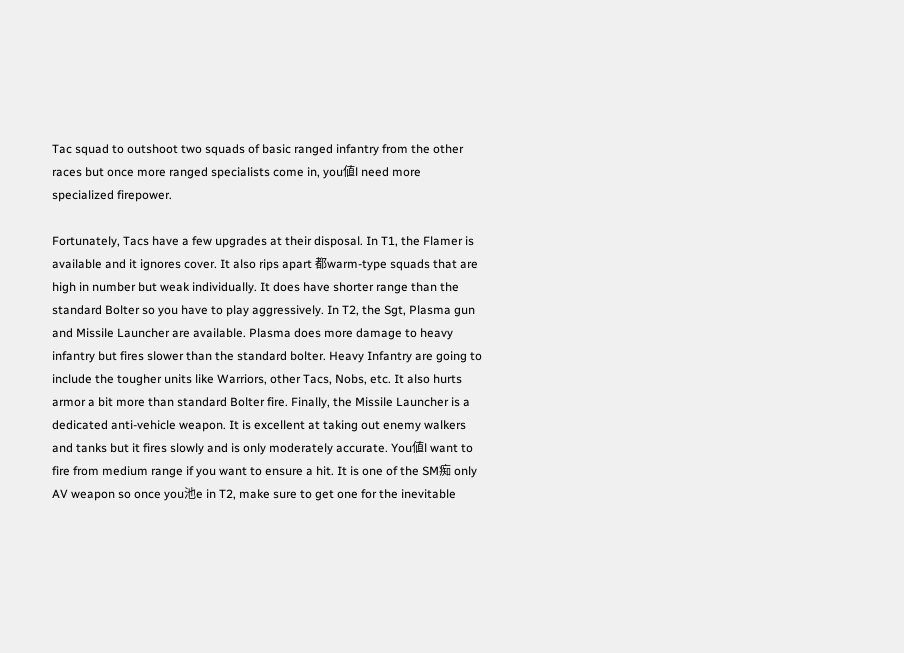Tac squad to outshoot two squads of basic ranged infantry from the other races but once more ranged specialists come in, you値l need more specialized firepower.

Fortunately, Tacs have a few upgrades at their disposal. In T1, the Flamer is available and it ignores cover. It also rips apart 都warm-type squads that are high in number but weak individually. It does have shorter range than the standard Bolter so you have to play aggressively. In T2, the Sgt, Plasma gun and Missile Launcher are available. Plasma does more damage to heavy infantry but fires slower than the standard bolter. Heavy Infantry are going to include the tougher units like Warriors, other Tacs, Nobs, etc. It also hurts armor a bit more than standard Bolter fire. Finally, the Missile Launcher is a dedicated anti-vehicle weapon. It is excellent at taking out enemy walkers and tanks but it fires slowly and is only moderately accurate. You値l want to fire from medium range if you want to ensure a hit. It is one of the SM痴 only AV weapon so once you池e in T2, make sure to get one for the inevitable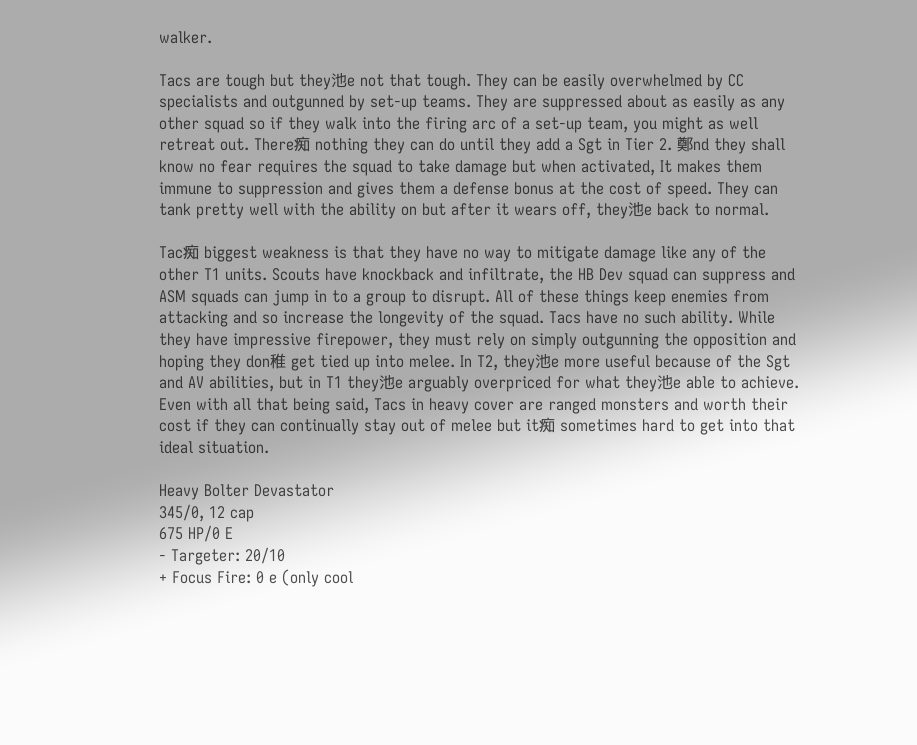walker.

Tacs are tough but they池e not that tough. They can be easily overwhelmed by CC specialists and outgunned by set-up teams. They are suppressed about as easily as any other squad so if they walk into the firing arc of a set-up team, you might as well retreat out. There痴 nothing they can do until they add a Sgt in Tier 2. 鄭nd they shall know no fear requires the squad to take damage but when activated, It makes them immune to suppression and gives them a defense bonus at the cost of speed. They can tank pretty well with the ability on but after it wears off, they池e back to normal.

Tac痴 biggest weakness is that they have no way to mitigate damage like any of the other T1 units. Scouts have knockback and infiltrate, the HB Dev squad can suppress and ASM squads can jump in to a group to disrupt. All of these things keep enemies from attacking and so increase the longevity of the squad. Tacs have no such ability. While they have impressive firepower, they must rely on simply outgunning the opposition and hoping they don稚 get tied up into melee. In T2, they池e more useful because of the Sgt and AV abilities, but in T1 they池e arguably overpriced for what they池e able to achieve. Even with all that being said, Tacs in heavy cover are ranged monsters and worth their cost if they can continually stay out of melee but it痴 sometimes hard to get into that ideal situation.

Heavy Bolter Devastator
345/0, 12 cap
675 HP/0 E
- Targeter: 20/10
+ Focus Fire: 0 e (only cool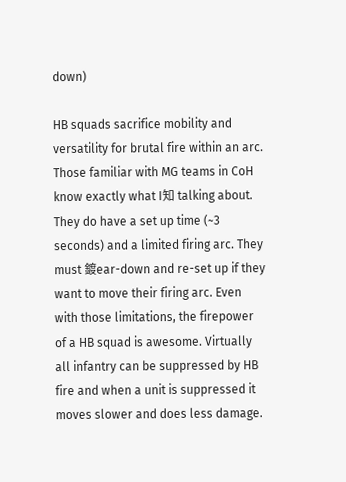down)

HB squads sacrifice mobility and versatility for brutal fire within an arc. Those familiar with MG teams in CoH know exactly what I知 talking about. They do have a set up time (~3 seconds) and a limited firing arc. They must 鍍ear-down and re-set up if they want to move their firing arc. Even with those limitations, the firepower of a HB squad is awesome. Virtually all infantry can be suppressed by HB fire and when a unit is suppressed it moves slower and does less damage.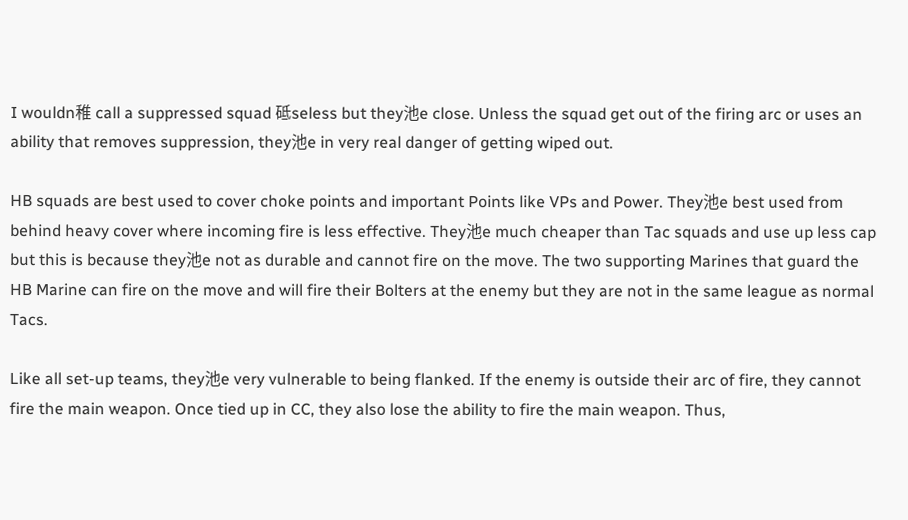I wouldn稚 call a suppressed squad 砥seless but they池e close. Unless the squad get out of the firing arc or uses an ability that removes suppression, they池e in very real danger of getting wiped out.

HB squads are best used to cover choke points and important Points like VPs and Power. They池e best used from behind heavy cover where incoming fire is less effective. They池e much cheaper than Tac squads and use up less cap but this is because they池e not as durable and cannot fire on the move. The two supporting Marines that guard the HB Marine can fire on the move and will fire their Bolters at the enemy but they are not in the same league as normal Tacs.

Like all set-up teams, they池e very vulnerable to being flanked. If the enemy is outside their arc of fire, they cannot fire the main weapon. Once tied up in CC, they also lose the ability to fire the main weapon. Thus,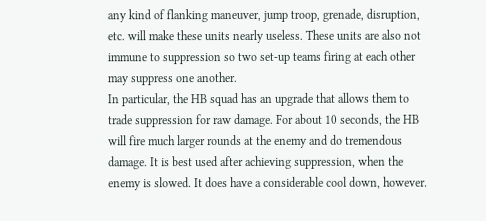any kind of flanking maneuver, jump troop, grenade, disruption, etc. will make these units nearly useless. These units are also not immune to suppression so two set-up teams firing at each other may suppress one another.
In particular, the HB squad has an upgrade that allows them to trade suppression for raw damage. For about 10 seconds, the HB will fire much larger rounds at the enemy and do tremendous damage. It is best used after achieving suppression, when the enemy is slowed. It does have a considerable cool down, however.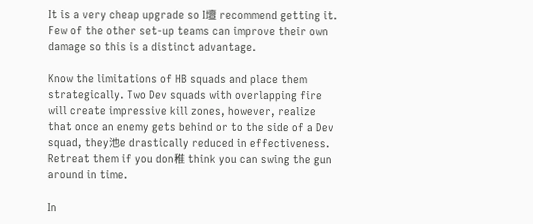It is a very cheap upgrade so I壇 recommend getting it. Few of the other set-up teams can improve their own damage so this is a distinct advantage.

Know the limitations of HB squads and place them strategically. Two Dev squads with overlapping fire will create impressive kill zones, however, realize that once an enemy gets behind or to the side of a Dev squad, they池e drastically reduced in effectiveness. Retreat them if you don稚 think you can swing the gun around in time.

In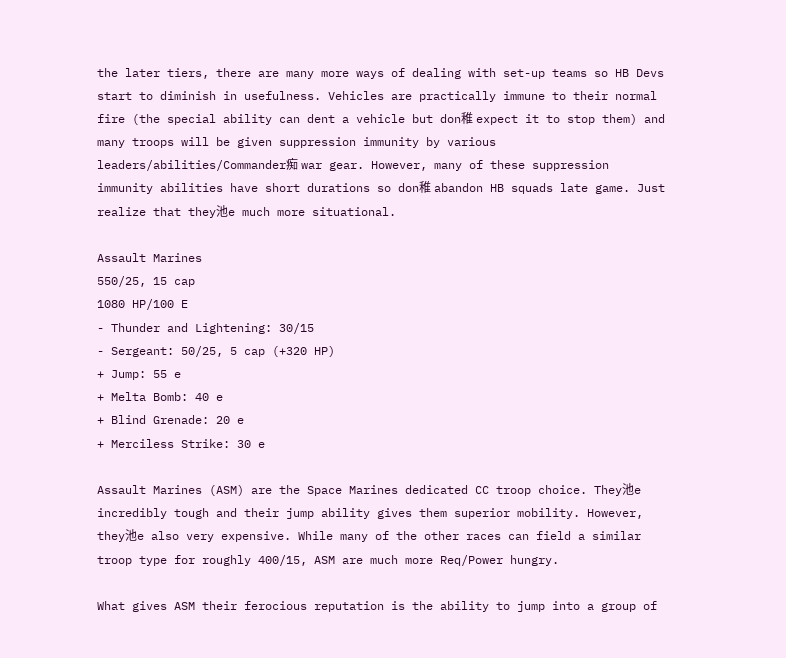the later tiers, there are many more ways of dealing with set-up teams so HB Devs start to diminish in usefulness. Vehicles are practically immune to their normal fire (the special ability can dent a vehicle but don稚 expect it to stop them) and many troops will be given suppression immunity by various leaders/abilities/Commander痴 war gear. However, many of these suppression immunity abilities have short durations so don稚 abandon HB squads late game. Just realize that they池e much more situational.

Assault Marines
550/25, 15 cap
1080 HP/100 E
- Thunder and Lightening: 30/15
- Sergeant: 50/25, 5 cap (+320 HP)
+ Jump: 55 e
+ Melta Bomb: 40 e
+ Blind Grenade: 20 e
+ Merciless Strike: 30 e

Assault Marines (ASM) are the Space Marines dedicated CC troop choice. They池e incredibly tough and their jump ability gives them superior mobility. However, they池e also very expensive. While many of the other races can field a similar troop type for roughly 400/15, ASM are much more Req/Power hungry.

What gives ASM their ferocious reputation is the ability to jump into a group of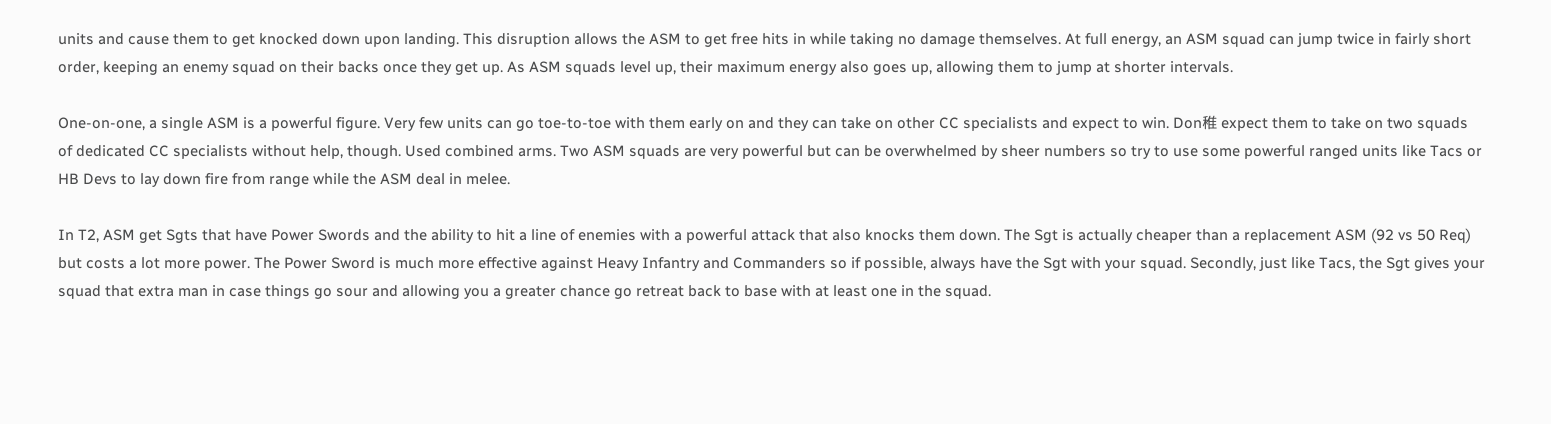units and cause them to get knocked down upon landing. This disruption allows the ASM to get free hits in while taking no damage themselves. At full energy, an ASM squad can jump twice in fairly short order, keeping an enemy squad on their backs once they get up. As ASM squads level up, their maximum energy also goes up, allowing them to jump at shorter intervals.

One-on-one, a single ASM is a powerful figure. Very few units can go toe-to-toe with them early on and they can take on other CC specialists and expect to win. Don稚 expect them to take on two squads of dedicated CC specialists without help, though. Used combined arms. Two ASM squads are very powerful but can be overwhelmed by sheer numbers so try to use some powerful ranged units like Tacs or HB Devs to lay down fire from range while the ASM deal in melee.

In T2, ASM get Sgts that have Power Swords and the ability to hit a line of enemies with a powerful attack that also knocks them down. The Sgt is actually cheaper than a replacement ASM (92 vs 50 Req) but costs a lot more power. The Power Sword is much more effective against Heavy Infantry and Commanders so if possible, always have the Sgt with your squad. Secondly, just like Tacs, the Sgt gives your squad that extra man in case things go sour and allowing you a greater chance go retreat back to base with at least one in the squad.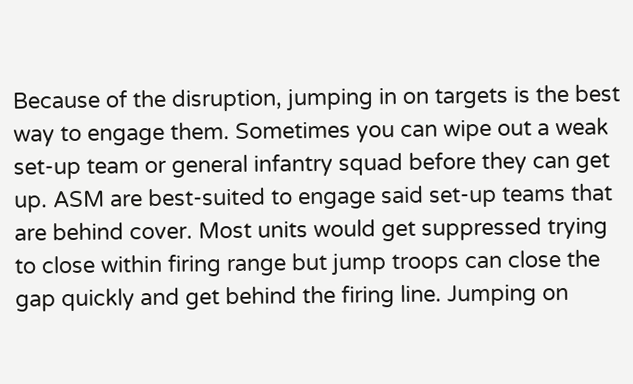Because of the disruption, jumping in on targets is the best way to engage them. Sometimes you can wipe out a weak set-up team or general infantry squad before they can get up. ASM are best-suited to engage said set-up teams that are behind cover. Most units would get suppressed trying to close within firing range but jump troops can close the gap quickly and get behind the firing line. Jumping on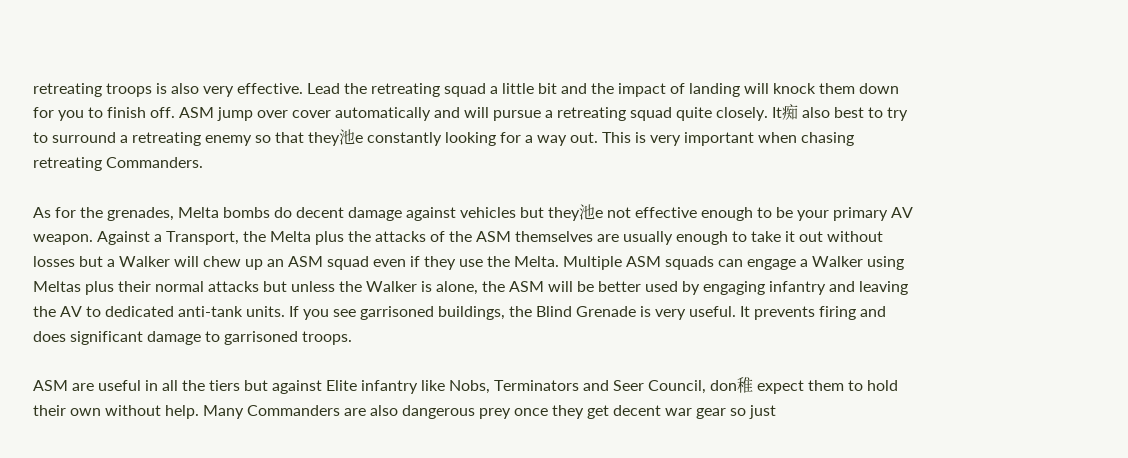retreating troops is also very effective. Lead the retreating squad a little bit and the impact of landing will knock them down for you to finish off. ASM jump over cover automatically and will pursue a retreating squad quite closely. It痴 also best to try to surround a retreating enemy so that they池e constantly looking for a way out. This is very important when chasing retreating Commanders.

As for the grenades, Melta bombs do decent damage against vehicles but they池e not effective enough to be your primary AV weapon. Against a Transport, the Melta plus the attacks of the ASM themselves are usually enough to take it out without losses but a Walker will chew up an ASM squad even if they use the Melta. Multiple ASM squads can engage a Walker using Meltas plus their normal attacks but unless the Walker is alone, the ASM will be better used by engaging infantry and leaving the AV to dedicated anti-tank units. If you see garrisoned buildings, the Blind Grenade is very useful. It prevents firing and does significant damage to garrisoned troops.

ASM are useful in all the tiers but against Elite infantry like Nobs, Terminators and Seer Council, don稚 expect them to hold their own without help. Many Commanders are also dangerous prey once they get decent war gear so just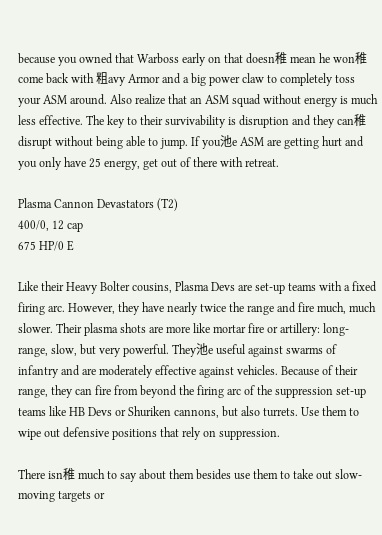because you owned that Warboss early on that doesn稚 mean he won稚 come back with 粗avy Armor and a big power claw to completely toss your ASM around. Also realize that an ASM squad without energy is much less effective. The key to their survivability is disruption and they can稚 disrupt without being able to jump. If you池e ASM are getting hurt and you only have 25 energy, get out of there with retreat.

Plasma Cannon Devastators (T2)
400/0, 12 cap
675 HP/0 E

Like their Heavy Bolter cousins, Plasma Devs are set-up teams with a fixed firing arc. However, they have nearly twice the range and fire much, much slower. Their plasma shots are more like mortar fire or artillery: long-range, slow, but very powerful. They池e useful against swarms of infantry and are moderately effective against vehicles. Because of their range, they can fire from beyond the firing arc of the suppression set-up teams like HB Devs or Shuriken cannons, but also turrets. Use them to wipe out defensive positions that rely on suppression.

There isn稚 much to say about them besides use them to take out slow-moving targets or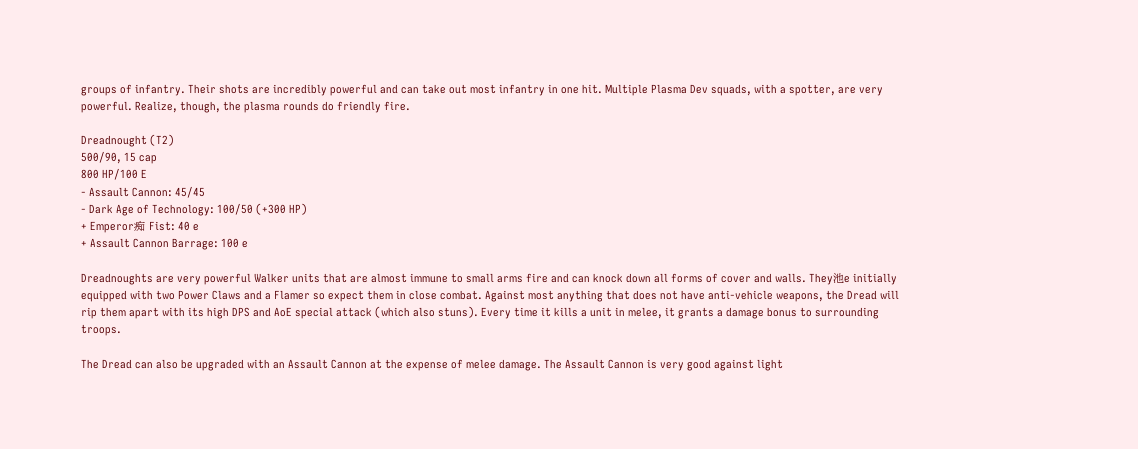groups of infantry. Their shots are incredibly powerful and can take out most infantry in one hit. Multiple Plasma Dev squads, with a spotter, are very powerful. Realize, though, the plasma rounds do friendly fire.

Dreadnought (T2)
500/90, 15 cap
800 HP/100 E
- Assault Cannon: 45/45
- Dark Age of Technology: 100/50 (+300 HP)
+ Emperor痴 Fist: 40 e
+ Assault Cannon Barrage: 100 e

Dreadnoughts are very powerful Walker units that are almost immune to small arms fire and can knock down all forms of cover and walls. They池e initially equipped with two Power Claws and a Flamer so expect them in close combat. Against most anything that does not have anti-vehicle weapons, the Dread will rip them apart with its high DPS and AoE special attack (which also stuns). Every time it kills a unit in melee, it grants a damage bonus to surrounding troops.

The Dread can also be upgraded with an Assault Cannon at the expense of melee damage. The Assault Cannon is very good against light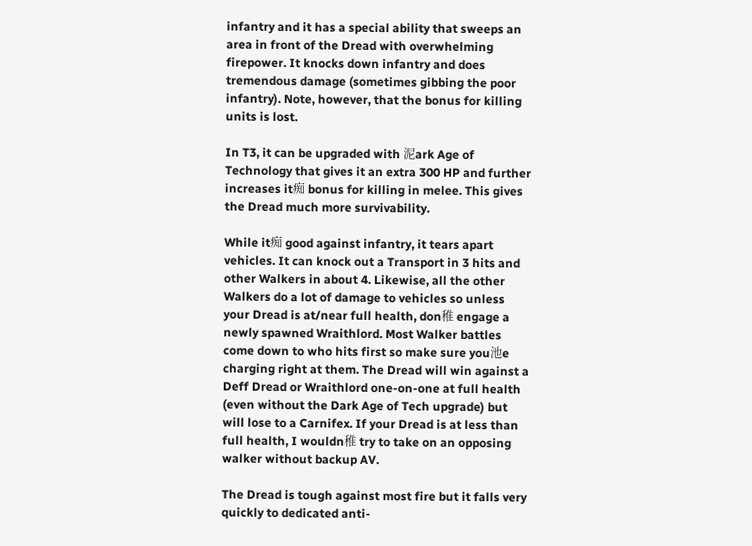infantry and it has a special ability that sweeps an area in front of the Dread with overwhelming firepower. It knocks down infantry and does tremendous damage (sometimes gibbing the poor infantry). Note, however, that the bonus for killing units is lost.

In T3, it can be upgraded with 泥ark Age of Technology that gives it an extra 300 HP and further increases it痴 bonus for killing in melee. This gives the Dread much more survivability.

While it痴 good against infantry, it tears apart vehicles. It can knock out a Transport in 3 hits and other Walkers in about 4. Likewise, all the other Walkers do a lot of damage to vehicles so unless your Dread is at/near full health, don稚 engage a newly spawned Wraithlord. Most Walker battles come down to who hits first so make sure you池e charging right at them. The Dread will win against a Deff Dread or Wraithlord one-on-one at full health (even without the Dark Age of Tech upgrade) but will lose to a Carnifex. If your Dread is at less than full health, I wouldn稚 try to take on an opposing walker without backup AV.

The Dread is tough against most fire but it falls very quickly to dedicated anti-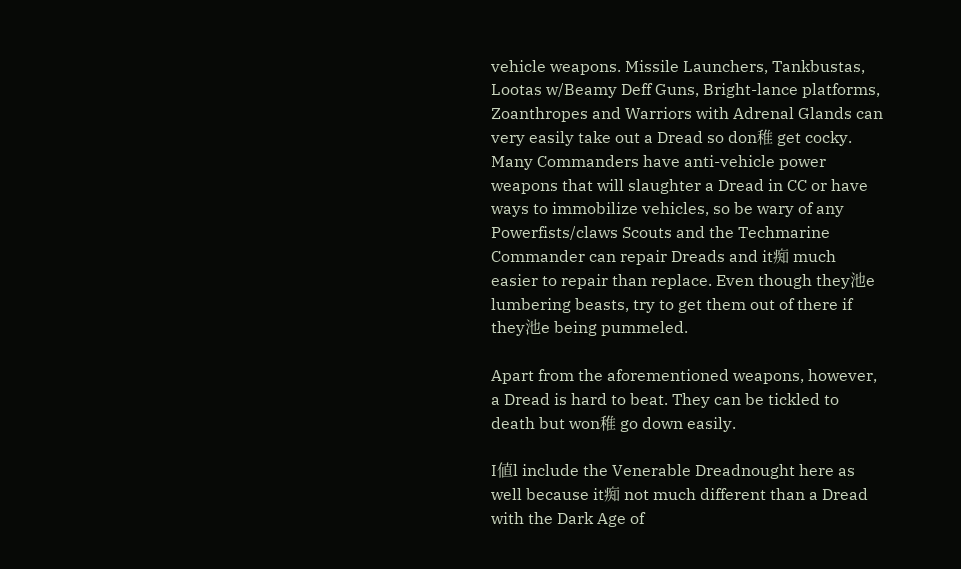vehicle weapons. Missile Launchers, Tankbustas, Lootas w/Beamy Deff Guns, Bright-lance platforms, Zoanthropes and Warriors with Adrenal Glands can very easily take out a Dread so don稚 get cocky. Many Commanders have anti-vehicle power weapons that will slaughter a Dread in CC or have ways to immobilize vehicles, so be wary of any Powerfists/claws Scouts and the Techmarine Commander can repair Dreads and it痴 much easier to repair than replace. Even though they池e lumbering beasts, try to get them out of there if they池e being pummeled.

Apart from the aforementioned weapons, however, a Dread is hard to beat. They can be tickled to death but won稚 go down easily.

I値l include the Venerable Dreadnought here as well because it痴 not much different than a Dread with the Dark Age of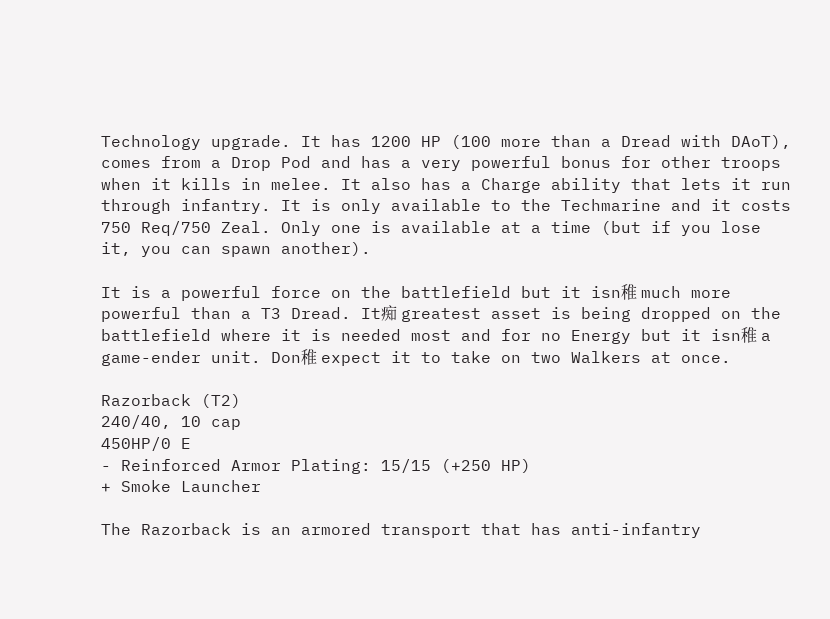Technology upgrade. It has 1200 HP (100 more than a Dread with DAoT), comes from a Drop Pod and has a very powerful bonus for other troops when it kills in melee. It also has a Charge ability that lets it run through infantry. It is only available to the Techmarine and it costs 750 Req/750 Zeal. Only one is available at a time (but if you lose it, you can spawn another).

It is a powerful force on the battlefield but it isn稚 much more powerful than a T3 Dread. It痴 greatest asset is being dropped on the battlefield where it is needed most and for no Energy but it isn稚 a game-ender unit. Don稚 expect it to take on two Walkers at once.

Razorback (T2)
240/40, 10 cap
450HP/0 E
- Reinforced Armor Plating: 15/15 (+250 HP)
+ Smoke Launcher

The Razorback is an armored transport that has anti-infantry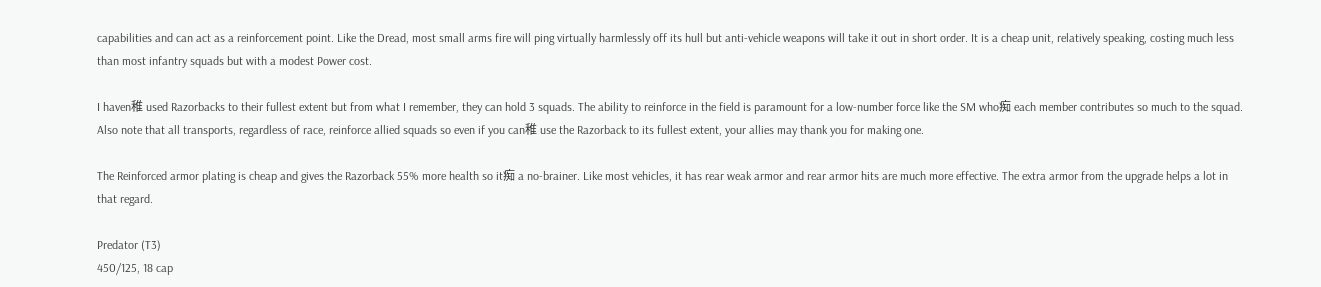capabilities and can act as a reinforcement point. Like the Dread, most small arms fire will ping virtually harmlessly off its hull but anti-vehicle weapons will take it out in short order. It is a cheap unit, relatively speaking, costing much less than most infantry squads but with a modest Power cost.

I haven稚 used Razorbacks to their fullest extent but from what I remember, they can hold 3 squads. The ability to reinforce in the field is paramount for a low-number force like the SM who痴 each member contributes so much to the squad. Also note that all transports, regardless of race, reinforce allied squads so even if you can稚 use the Razorback to its fullest extent, your allies may thank you for making one.

The Reinforced armor plating is cheap and gives the Razorback 55% more health so it痴 a no-brainer. Like most vehicles, it has rear weak armor and rear armor hits are much more effective. The extra armor from the upgrade helps a lot in that regard.

Predator (T3)
450/125, 18 cap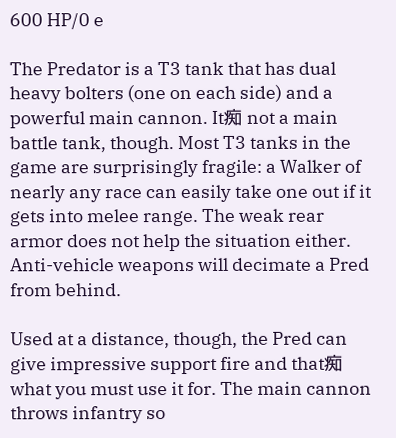600 HP/0 e

The Predator is a T3 tank that has dual heavy bolters (one on each side) and a powerful main cannon. It痴 not a main battle tank, though. Most T3 tanks in the game are surprisingly fragile: a Walker of nearly any race can easily take one out if it gets into melee range. The weak rear armor does not help the situation either. Anti-vehicle weapons will decimate a Pred from behind.

Used at a distance, though, the Pred can give impressive support fire and that痴 what you must use it for. The main cannon throws infantry so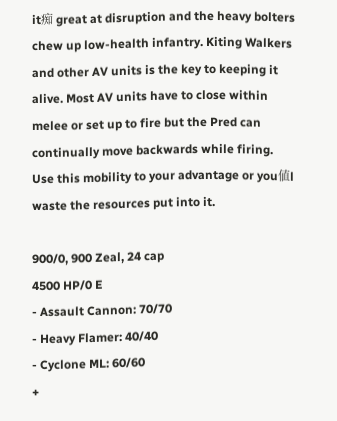it痴 great at disruption and the heavy bolters chew up low-health infantry. Kiting Walkers and other AV units is the key to keeping it alive. Most AV units have to close within melee or set up to fire but the Pred can continually move backwards while firing. Use this mobility to your advantage or you値l waste the resources put into it.

900/0, 900 Zeal, 24 cap
4500 HP/0 E
- Assault Cannon: 70/70
- Heavy Flamer: 40/40
- Cyclone ML: 60/60
+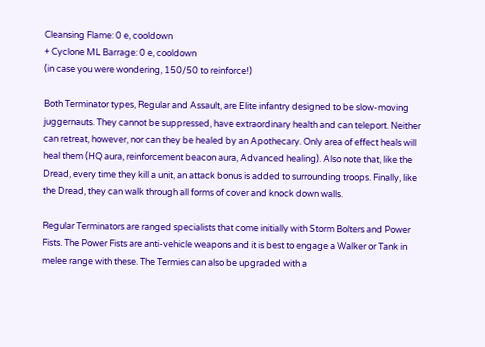Cleansing Flame: 0 e, cooldown
+ Cyclone ML Barrage: 0 e, cooldown
(in case you were wondering, 150/50 to reinforce!)

Both Terminator types, Regular and Assault, are Elite infantry designed to be slow-moving juggernauts. They cannot be suppressed, have extraordinary health and can teleport. Neither can retreat, however, nor can they be healed by an Apothecary. Only area of effect heals will heal them (HQ aura, reinforcement beacon aura, Advanced healing). Also note that, like the Dread, every time they kill a unit, an attack bonus is added to surrounding troops. Finally, like the Dread, they can walk through all forms of cover and knock down walls.

Regular Terminators are ranged specialists that come initially with Storm Bolters and Power Fists. The Power Fists are anti-vehicle weapons and it is best to engage a Walker or Tank in melee range with these. The Termies can also be upgraded with a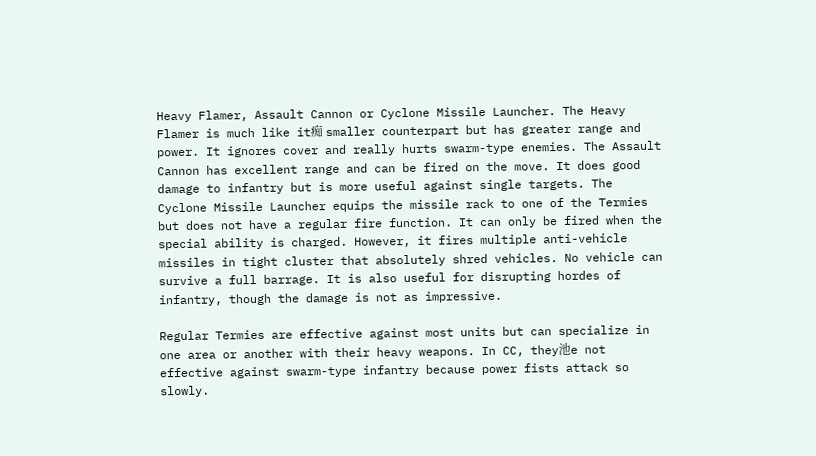Heavy Flamer, Assault Cannon or Cyclone Missile Launcher. The Heavy Flamer is much like it痴 smaller counterpart but has greater range and power. It ignores cover and really hurts swarm-type enemies. The Assault Cannon has excellent range and can be fired on the move. It does good damage to infantry but is more useful against single targets. The Cyclone Missile Launcher equips the missile rack to one of the Termies but does not have a regular fire function. It can only be fired when the special ability is charged. However, it fires multiple anti-vehicle missiles in tight cluster that absolutely shred vehicles. No vehicle can survive a full barrage. It is also useful for disrupting hordes of infantry, though the damage is not as impressive.

Regular Termies are effective against most units but can specialize in one area or another with their heavy weapons. In CC, they池e not effective against swarm-type infantry because power fists attack so slowly.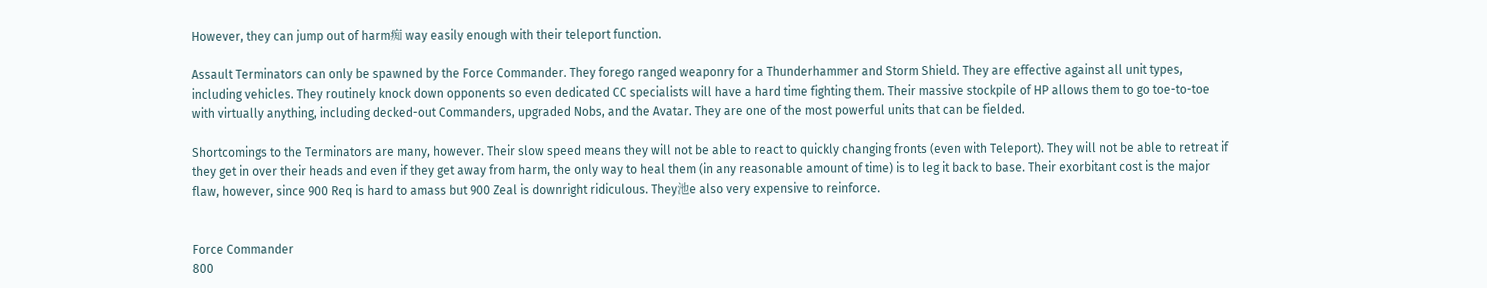However, they can jump out of harm痴 way easily enough with their teleport function.

Assault Terminators can only be spawned by the Force Commander. They forego ranged weaponry for a Thunderhammer and Storm Shield. They are effective against all unit types, including vehicles. They routinely knock down opponents so even dedicated CC specialists will have a hard time fighting them. Their massive stockpile of HP allows them to go toe-to-toe with virtually anything, including decked-out Commanders, upgraded Nobs, and the Avatar. They are one of the most powerful units that can be fielded.

Shortcomings to the Terminators are many, however. Their slow speed means they will not be able to react to quickly changing fronts (even with Teleport). They will not be able to retreat if they get in over their heads and even if they get away from harm, the only way to heal them (in any reasonable amount of time) is to leg it back to base. Their exorbitant cost is the major flaw, however, since 900 Req is hard to amass but 900 Zeal is downright ridiculous. They池e also very expensive to reinforce.


Force Commander
800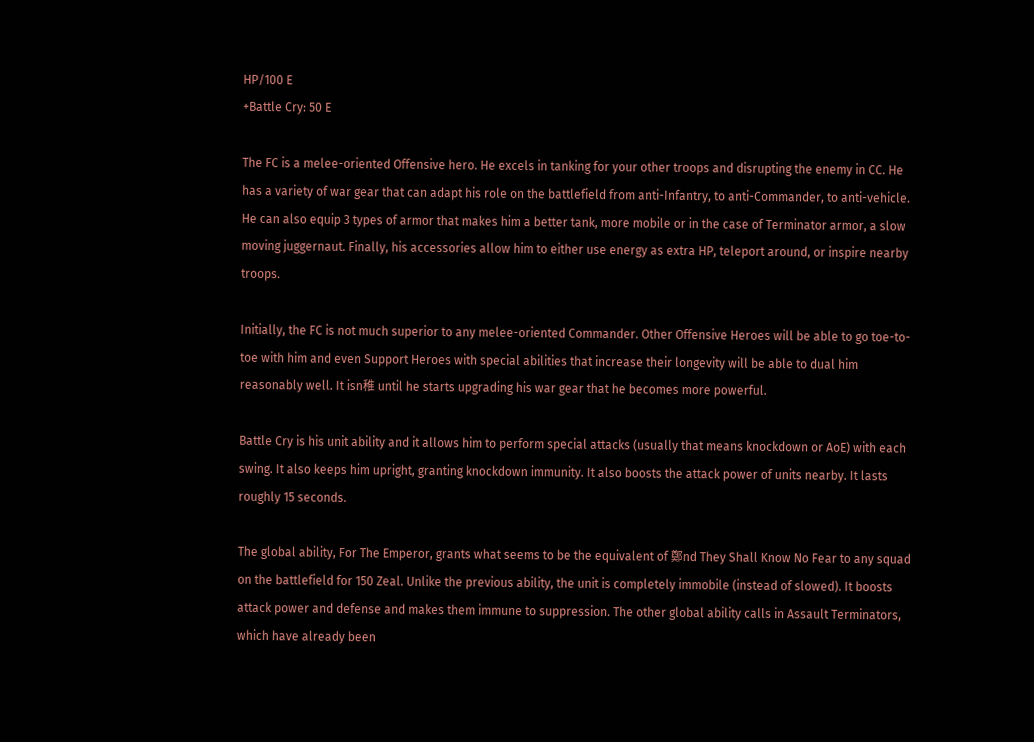HP/100 E
+Battle Cry: 50 E

The FC is a melee-oriented Offensive hero. He excels in tanking for your other troops and disrupting the enemy in CC. He has a variety of war gear that can adapt his role on the battlefield from anti-Infantry, to anti-Commander, to anti-vehicle. He can also equip 3 types of armor that makes him a better tank, more mobile or in the case of Terminator armor, a slow moving juggernaut. Finally, his accessories allow him to either use energy as extra HP, teleport around, or inspire nearby troops.

Initially, the FC is not much superior to any melee-oriented Commander. Other Offensive Heroes will be able to go toe-to-toe with him and even Support Heroes with special abilities that increase their longevity will be able to dual him reasonably well. It isn稚 until he starts upgrading his war gear that he becomes more powerful.

Battle Cry is his unit ability and it allows him to perform special attacks (usually that means knockdown or AoE) with each swing. It also keeps him upright, granting knockdown immunity. It also boosts the attack power of units nearby. It lasts roughly 15 seconds.

The global ability, For The Emperor, grants what seems to be the equivalent of 鄭nd They Shall Know No Fear to any squad on the battlefield for 150 Zeal. Unlike the previous ability, the unit is completely immobile (instead of slowed). It boosts attack power and defense and makes them immune to suppression. The other global ability calls in Assault Terminators, which have already been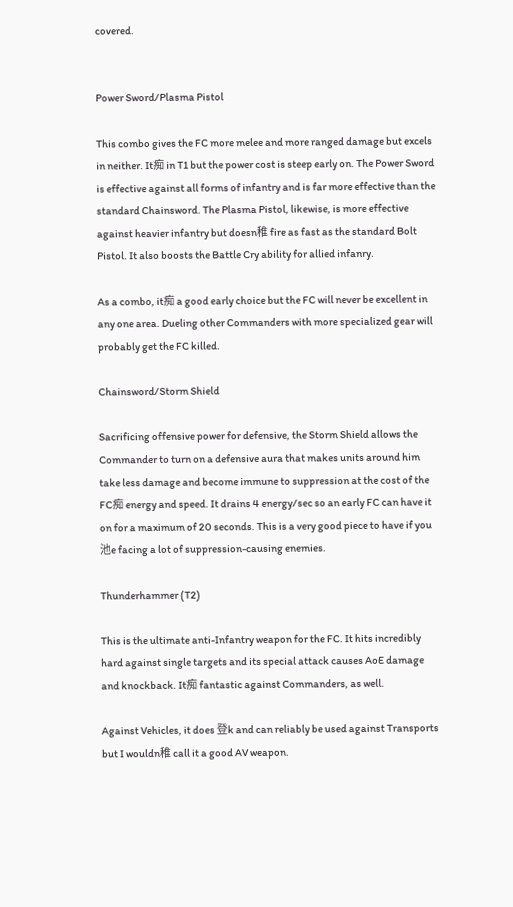covered.


Power Sword/Plasma Pistol

This combo gives the FC more melee and more ranged damage but excels in neither. It痴 in T1 but the power cost is steep early on. The Power Sword is effective against all forms of infantry and is far more effective than the standard Chainsword. The Plasma Pistol, likewise, is more effective against heavier infantry but doesn稚 fire as fast as the standard Bolt Pistol. It also boosts the Battle Cry ability for allied infanry.

As a combo, it痴 a good early choice but the FC will never be excellent in any one area. Dueling other Commanders with more specialized gear will probably get the FC killed.

Chainsword/Storm Shield

Sacrificing offensive power for defensive, the Storm Shield allows the Commander to turn on a defensive aura that makes units around him take less damage and become immune to suppression at the cost of the FC痴 energy and speed. It drains 4 energy/sec so an early FC can have it on for a maximum of 20 seconds. This is a very good piece to have if you池e facing a lot of suppression-causing enemies.

Thunderhammer (T2)

This is the ultimate anti-Infantry weapon for the FC. It hits incredibly hard against single targets and its special attack causes AoE damage and knockback. It痴 fantastic against Commanders, as well.

Against Vehicles, it does 登k and can reliably be used against Transports but I wouldn稚 call it a good AV weapon.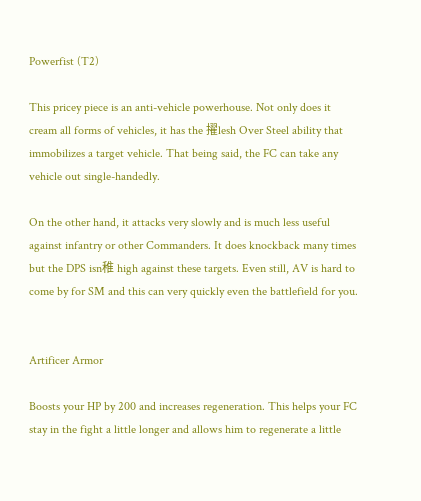Powerfist (T2)

This pricey piece is an anti-vehicle powerhouse. Not only does it cream all forms of vehicles, it has the 擢lesh Over Steel ability that immobilizes a target vehicle. That being said, the FC can take any vehicle out single-handedly.

On the other hand, it attacks very slowly and is much less useful against infantry or other Commanders. It does knockback many times but the DPS isn稚 high against these targets. Even still, AV is hard to come by for SM and this can very quickly even the battlefield for you.


Artificer Armor

Boosts your HP by 200 and increases regeneration. This helps your FC stay in the fight a little longer and allows him to regenerate a little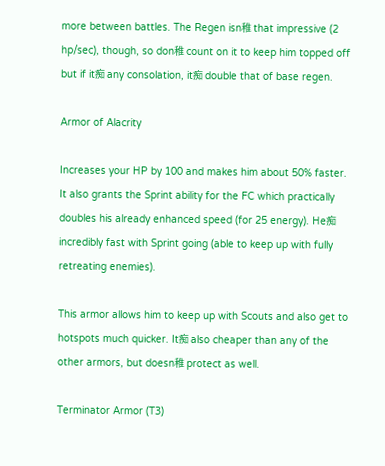more between battles. The Regen isn稚 that impressive (2 hp/sec), though, so don稚 count on it to keep him topped off but if it痴 any consolation, it痴 double that of base regen.

Armor of Alacrity

Increases your HP by 100 and makes him about 50% faster. It also grants the Sprint ability for the FC which practically doubles his already enhanced speed (for 25 energy). He痴 incredibly fast with Sprint going (able to keep up with fully retreating enemies).

This armor allows him to keep up with Scouts and also get to hotspots much quicker. It痴 also cheaper than any of the other armors, but doesn稚 protect as well.

Terminator Armor (T3)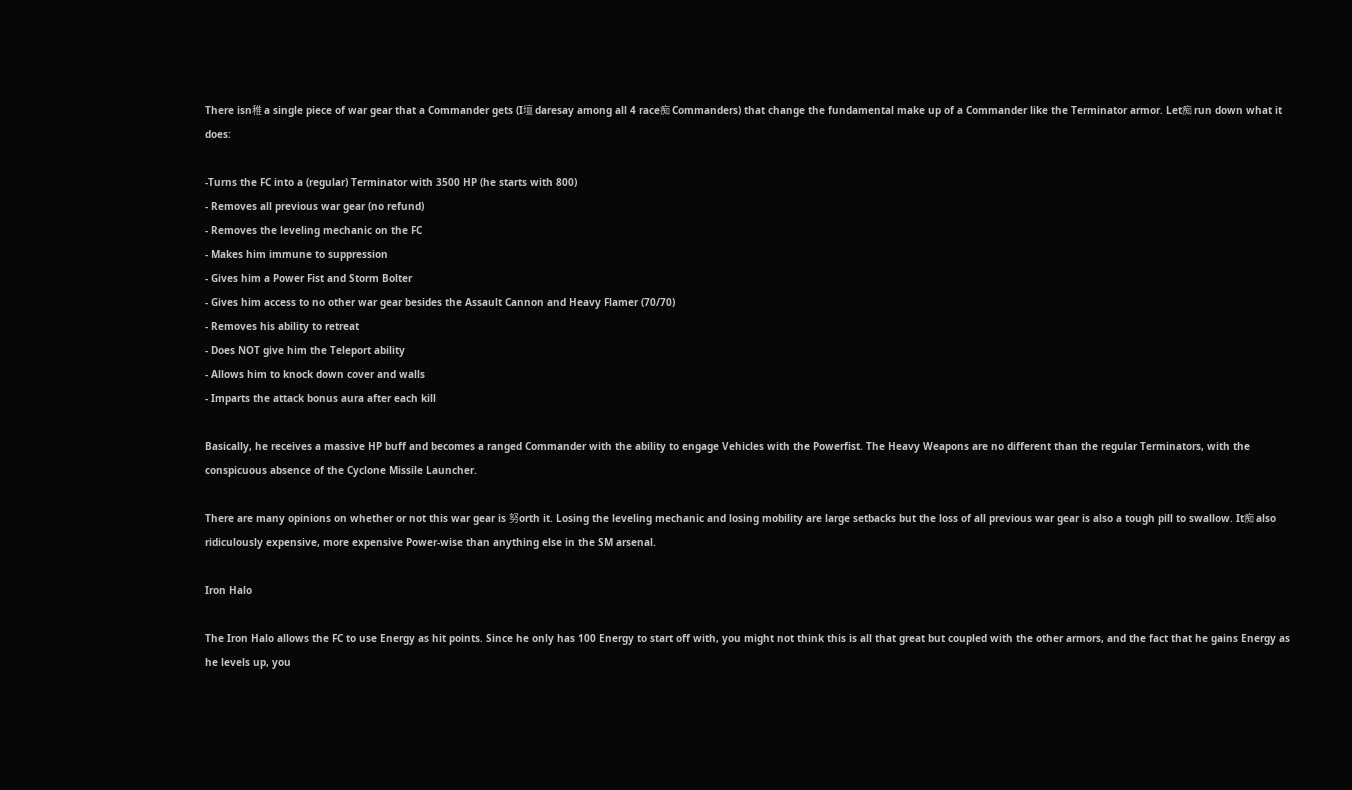There isn稚 a single piece of war gear that a Commander gets (I壇 daresay among all 4 race痴 Commanders) that change the fundamental make up of a Commander like the Terminator armor. Let痴 run down what it does:

-Turns the FC into a (regular) Terminator with 3500 HP (he starts with 800)
- Removes all previous war gear (no refund)
- Removes the leveling mechanic on the FC
- Makes him immune to suppression
- Gives him a Power Fist and Storm Bolter
- Gives him access to no other war gear besides the Assault Cannon and Heavy Flamer (70/70)
- Removes his ability to retreat
- Does NOT give him the Teleport ability
- Allows him to knock down cover and walls
- Imparts the attack bonus aura after each kill

Basically, he receives a massive HP buff and becomes a ranged Commander with the ability to engage Vehicles with the Powerfist. The Heavy Weapons are no different than the regular Terminators, with the conspicuous absence of the Cyclone Missile Launcher.

There are many opinions on whether or not this war gear is 努orth it. Losing the leveling mechanic and losing mobility are large setbacks but the loss of all previous war gear is also a tough pill to swallow. It痴 also ridiculously expensive, more expensive Power-wise than anything else in the SM arsenal.

Iron Halo

The Iron Halo allows the FC to use Energy as hit points. Since he only has 100 Energy to start off with, you might not think this is all that great but coupled with the other armors, and the fact that he gains Energy as he levels up, you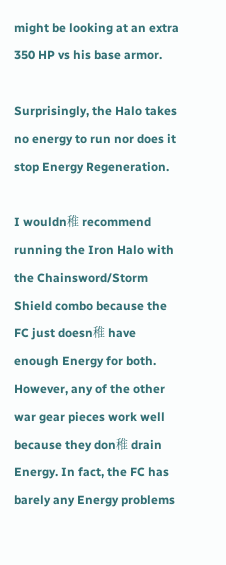might be looking at an extra 350 HP vs his base armor.

Surprisingly, the Halo takes no energy to run nor does it stop Energy Regeneration.

I wouldn稚 recommend running the Iron Halo with the Chainsword/Storm Shield combo because the FC just doesn稚 have enough Energy for both. However, any of the other war gear pieces work well because they don稚 drain Energy. In fact, the FC has barely any Energy problems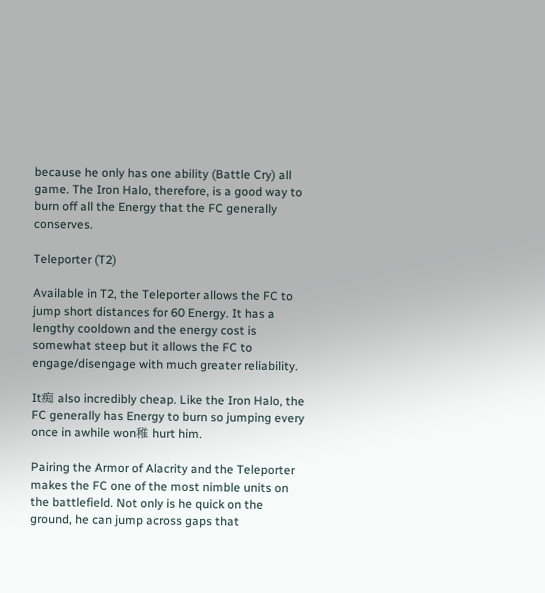because he only has one ability (Battle Cry) all game. The Iron Halo, therefore, is a good way to burn off all the Energy that the FC generally conserves.

Teleporter (T2)

Available in T2, the Teleporter allows the FC to jump short distances for 60 Energy. It has a lengthy cooldown and the energy cost is somewhat steep but it allows the FC to engage/disengage with much greater reliability.

It痴 also incredibly cheap. Like the Iron Halo, the FC generally has Energy to burn so jumping every once in awhile won稚 hurt him.

Pairing the Armor of Alacrity and the Teleporter makes the FC one of the most nimble units on the battlefield. Not only is he quick on the ground, he can jump across gaps that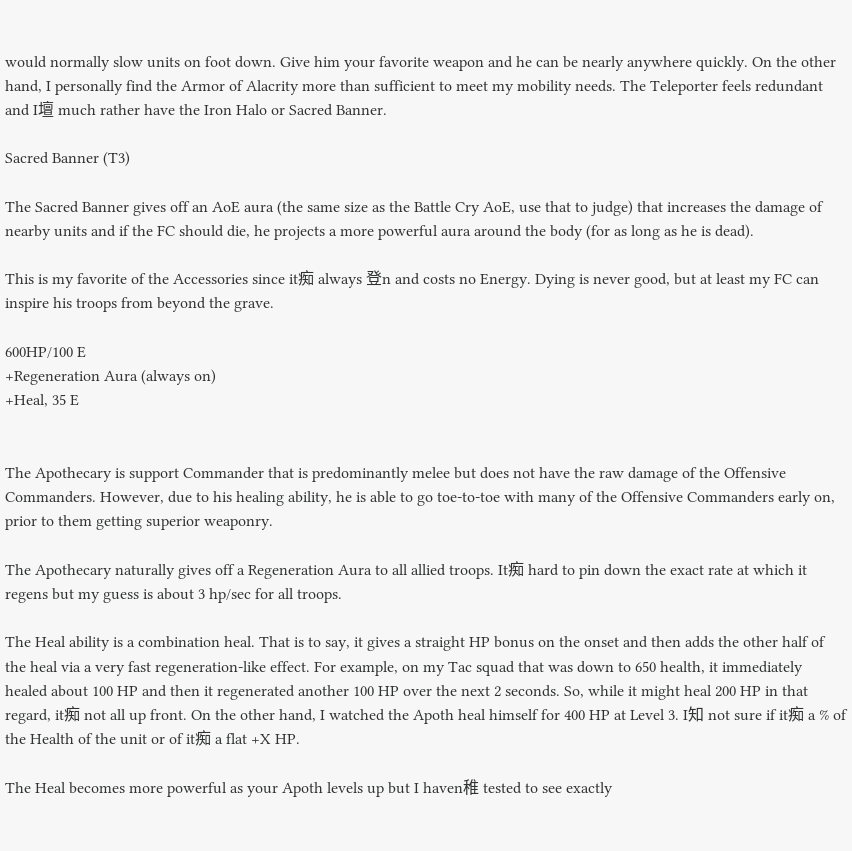would normally slow units on foot down. Give him your favorite weapon and he can be nearly anywhere quickly. On the other hand, I personally find the Armor of Alacrity more than sufficient to meet my mobility needs. The Teleporter feels redundant and I壇 much rather have the Iron Halo or Sacred Banner.

Sacred Banner (T3)

The Sacred Banner gives off an AoE aura (the same size as the Battle Cry AoE, use that to judge) that increases the damage of nearby units and if the FC should die, he projects a more powerful aura around the body (for as long as he is dead).

This is my favorite of the Accessories since it痴 always 登n and costs no Energy. Dying is never good, but at least my FC can inspire his troops from beyond the grave.

600HP/100 E
+Regeneration Aura (always on)
+Heal, 35 E


The Apothecary is support Commander that is predominantly melee but does not have the raw damage of the Offensive Commanders. However, due to his healing ability, he is able to go toe-to-toe with many of the Offensive Commanders early on, prior to them getting superior weaponry.

The Apothecary naturally gives off a Regeneration Aura to all allied troops. It痴 hard to pin down the exact rate at which it regens but my guess is about 3 hp/sec for all troops.

The Heal ability is a combination heal. That is to say, it gives a straight HP bonus on the onset and then adds the other half of the heal via a very fast regeneration-like effect. For example, on my Tac squad that was down to 650 health, it immediately healed about 100 HP and then it regenerated another 100 HP over the next 2 seconds. So, while it might heal 200 HP in that regard, it痴 not all up front. On the other hand, I watched the Apoth heal himself for 400 HP at Level 3. I知 not sure if it痴 a % of the Health of the unit or of it痴 a flat +X HP.

The Heal becomes more powerful as your Apoth levels up but I haven稚 tested to see exactly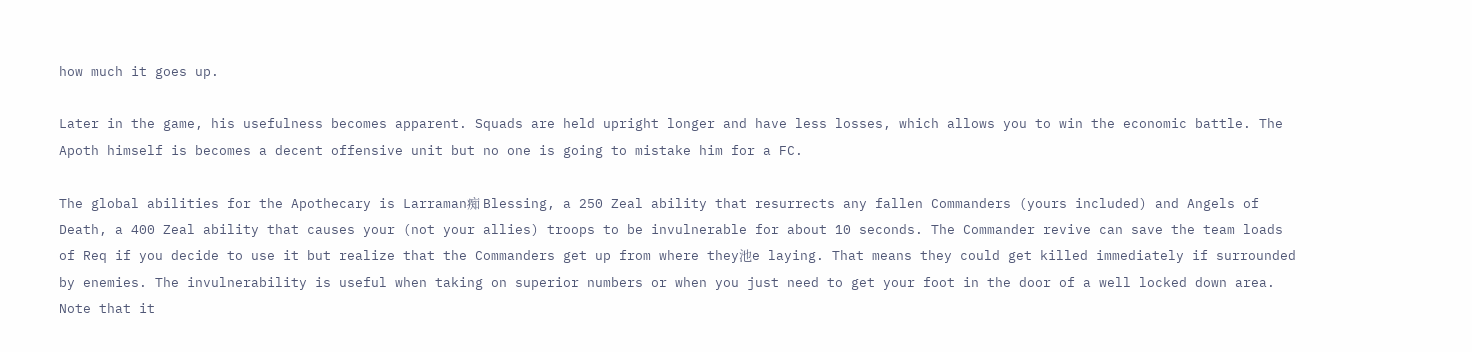how much it goes up.

Later in the game, his usefulness becomes apparent. Squads are held upright longer and have less losses, which allows you to win the economic battle. The Apoth himself is becomes a decent offensive unit but no one is going to mistake him for a FC.

The global abilities for the Apothecary is Larraman痴 Blessing, a 250 Zeal ability that resurrects any fallen Commanders (yours included) and Angels of Death, a 400 Zeal ability that causes your (not your allies) troops to be invulnerable for about 10 seconds. The Commander revive can save the team loads of Req if you decide to use it but realize that the Commanders get up from where they池e laying. That means they could get killed immediately if surrounded by enemies. The invulnerability is useful when taking on superior numbers or when you just need to get your foot in the door of a well locked down area. Note that it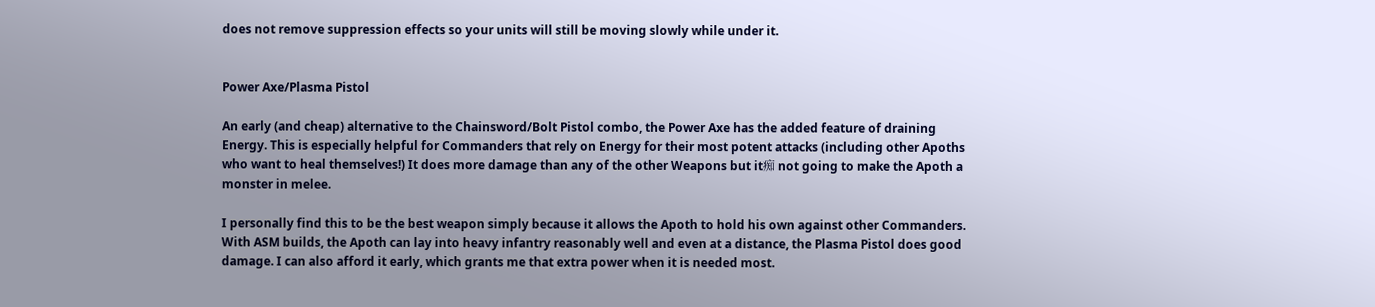does not remove suppression effects so your units will still be moving slowly while under it.


Power Axe/Plasma Pistol

An early (and cheap) alternative to the Chainsword/Bolt Pistol combo, the Power Axe has the added feature of draining Energy. This is especially helpful for Commanders that rely on Energy for their most potent attacks (including other Apoths who want to heal themselves!) It does more damage than any of the other Weapons but it痴 not going to make the Apoth a monster in melee.

I personally find this to be the best weapon simply because it allows the Apoth to hold his own against other Commanders. With ASM builds, the Apoth can lay into heavy infantry reasonably well and even at a distance, the Plasma Pistol does good damage. I can also afford it early, which grants me that extra power when it is needed most.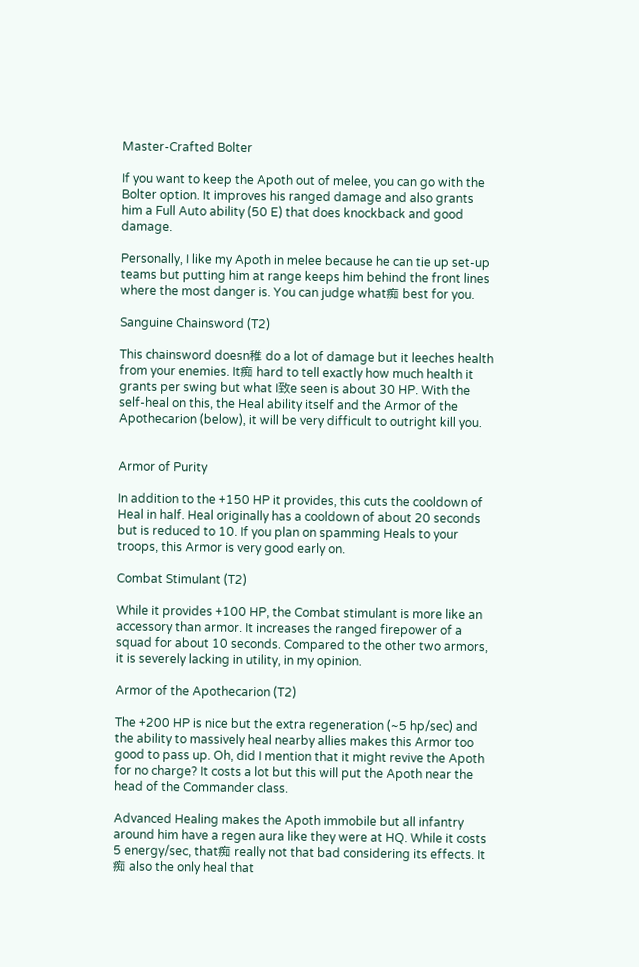Master-Crafted Bolter

If you want to keep the Apoth out of melee, you can go with the Bolter option. It improves his ranged damage and also grants him a Full Auto ability (50 E) that does knockback and good damage.

Personally, I like my Apoth in melee because he can tie up set-up teams but putting him at range keeps him behind the front lines where the most danger is. You can judge what痴 best for you.

Sanguine Chainsword (T2)

This chainsword doesn稚 do a lot of damage but it leeches health from your enemies. It痴 hard to tell exactly how much health it grants per swing but what I致e seen is about 30 HP. With the self-heal on this, the Heal ability itself and the Armor of the Apothecarion (below), it will be very difficult to outright kill you.


Armor of Purity

In addition to the +150 HP it provides, this cuts the cooldown of Heal in half. Heal originally has a cooldown of about 20 seconds but is reduced to 10. If you plan on spamming Heals to your troops, this Armor is very good early on.

Combat Stimulant (T2)

While it provides +100 HP, the Combat stimulant is more like an accessory than armor. It increases the ranged firepower of a squad for about 10 seconds. Compared to the other two armors, it is severely lacking in utility, in my opinion.

Armor of the Apothecarion (T2)

The +200 HP is nice but the extra regeneration (~5 hp/sec) and the ability to massively heal nearby allies makes this Armor too good to pass up. Oh, did I mention that it might revive the Apoth for no charge? It costs a lot but this will put the Apoth near the head of the Commander class.

Advanced Healing makes the Apoth immobile but all infantry around him have a regen aura like they were at HQ. While it costs 5 energy/sec, that痴 really not that bad considering its effects. It痴 also the only heal that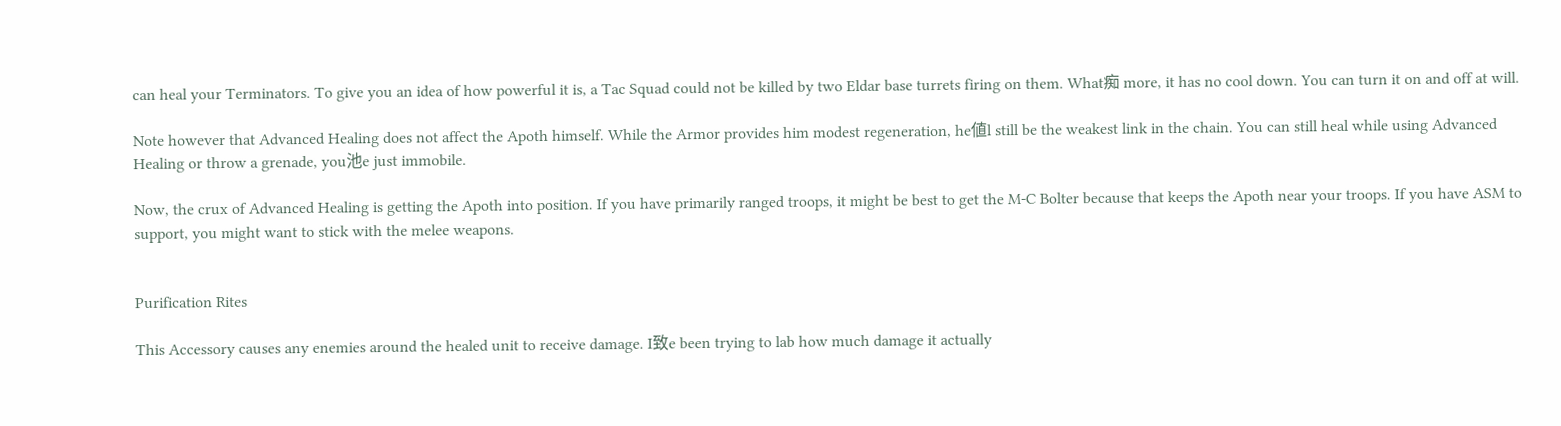can heal your Terminators. To give you an idea of how powerful it is, a Tac Squad could not be killed by two Eldar base turrets firing on them. What痴 more, it has no cool down. You can turn it on and off at will.

Note however that Advanced Healing does not affect the Apoth himself. While the Armor provides him modest regeneration, he値l still be the weakest link in the chain. You can still heal while using Advanced Healing or throw a grenade, you池e just immobile.

Now, the crux of Advanced Healing is getting the Apoth into position. If you have primarily ranged troops, it might be best to get the M-C Bolter because that keeps the Apoth near your troops. If you have ASM to support, you might want to stick with the melee weapons.


Purification Rites

This Accessory causes any enemies around the healed unit to receive damage. I致e been trying to lab how much damage it actually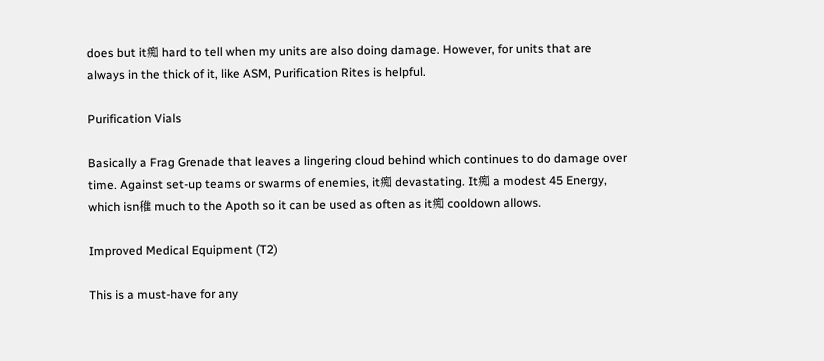does but it痴 hard to tell when my units are also doing damage. However, for units that are always in the thick of it, like ASM, Purification Rites is helpful.

Purification Vials

Basically a Frag Grenade that leaves a lingering cloud behind which continues to do damage over time. Against set-up teams or swarms of enemies, it痴 devastating. It痴 a modest 45 Energy, which isn稚 much to the Apoth so it can be used as often as it痴 cooldown allows.

Improved Medical Equipment (T2)

This is a must-have for any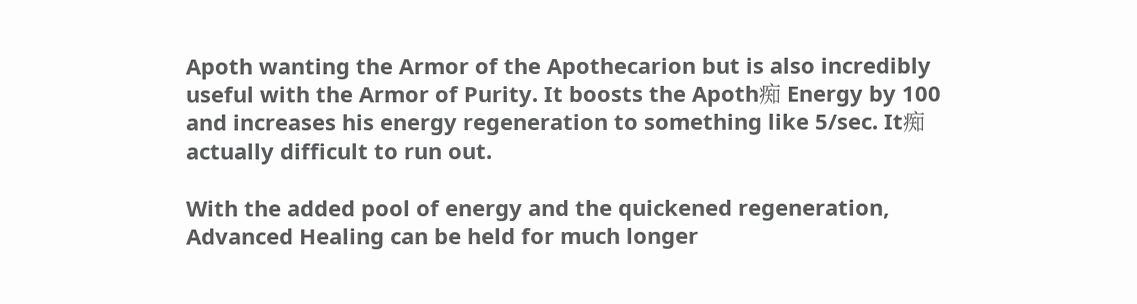Apoth wanting the Armor of the Apothecarion but is also incredibly useful with the Armor of Purity. It boosts the Apoth痴 Energy by 100 and increases his energy regeneration to something like 5/sec. It痴 actually difficult to run out.

With the added pool of energy and the quickened regeneration, Advanced Healing can be held for much longer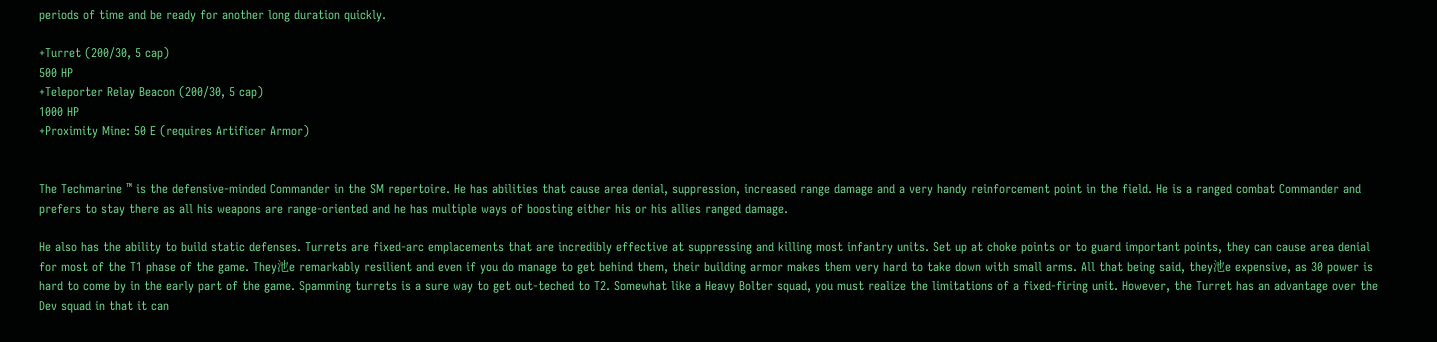periods of time and be ready for another long duration quickly.

+Turret (200/30, 5 cap)
500 HP
+Teleporter Relay Beacon (200/30, 5 cap)
1000 HP
+Proximity Mine: 50 E (requires Artificer Armor)


The Techmarine ™ is the defensive-minded Commander in the SM repertoire. He has abilities that cause area denial, suppression, increased range damage and a very handy reinforcement point in the field. He is a ranged combat Commander and prefers to stay there as all his weapons are range-oriented and he has multiple ways of boosting either his or his allies ranged damage.

He also has the ability to build static defenses. Turrets are fixed-arc emplacements that are incredibly effective at suppressing and killing most infantry units. Set up at choke points or to guard important points, they can cause area denial for most of the T1 phase of the game. They池e remarkably resilient and even if you do manage to get behind them, their building armor makes them very hard to take down with small arms. All that being said, they池e expensive, as 30 power is hard to come by in the early part of the game. Spamming turrets is a sure way to get out-teched to T2. Somewhat like a Heavy Bolter squad, you must realize the limitations of a fixed-firing unit. However, the Turret has an advantage over the Dev squad in that it can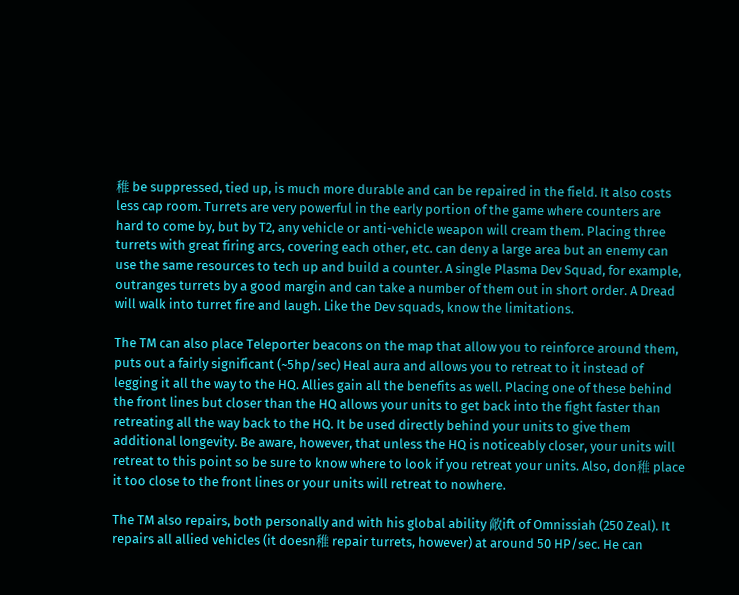稚 be suppressed, tied up, is much more durable and can be repaired in the field. It also costs less cap room. Turrets are very powerful in the early portion of the game where counters are hard to come by, but by T2, any vehicle or anti-vehicle weapon will cream them. Placing three turrets with great firing arcs, covering each other, etc. can deny a large area but an enemy can use the same resources to tech up and build a counter. A single Plasma Dev Squad, for example, outranges turrets by a good margin and can take a number of them out in short order. A Dread will walk into turret fire and laugh. Like the Dev squads, know the limitations.

The TM can also place Teleporter beacons on the map that allow you to reinforce around them, puts out a fairly significant (~5hp/sec) Heal aura and allows you to retreat to it instead of legging it all the way to the HQ. Allies gain all the benefits as well. Placing one of these behind the front lines but closer than the HQ allows your units to get back into the fight faster than retreating all the way back to the HQ. It be used directly behind your units to give them additional longevity. Be aware, however, that unless the HQ is noticeably closer, your units will retreat to this point so be sure to know where to look if you retreat your units. Also, don稚 place it too close to the front lines or your units will retreat to nowhere.

The TM also repairs, both personally and with his global ability 敵ift of Omnissiah (250 Zeal). It repairs all allied vehicles (it doesn稚 repair turrets, however) at around 50 HP/sec. He can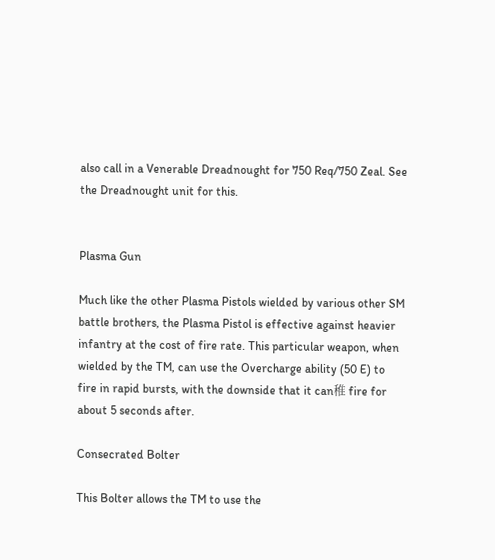also call in a Venerable Dreadnought for 750 Req/750 Zeal. See the Dreadnought unit for this.


Plasma Gun

Much like the other Plasma Pistols wielded by various other SM battle brothers, the Plasma Pistol is effective against heavier infantry at the cost of fire rate. This particular weapon, when wielded by the TM, can use the Overcharge ability (50 E) to fire in rapid bursts, with the downside that it can稚 fire for about 5 seconds after.

Consecrated Bolter

This Bolter allows the TM to use the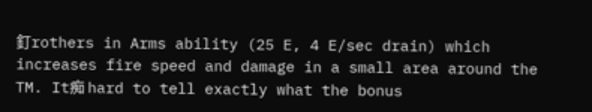釘rothers in Arms ability (25 E, 4 E/sec drain) which increases fire speed and damage in a small area around the TM. It痴 hard to tell exactly what the bonus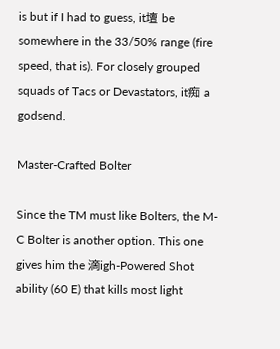is but if I had to guess, it壇 be somewhere in the 33/50% range (fire speed, that is). For closely grouped squads of Tacs or Devastators, it痴 a godsend.

Master-Crafted Bolter

Since the TM must like Bolters, the M-C Bolter is another option. This one gives him the 滴igh-Powered Shot ability (60 E) that kills most light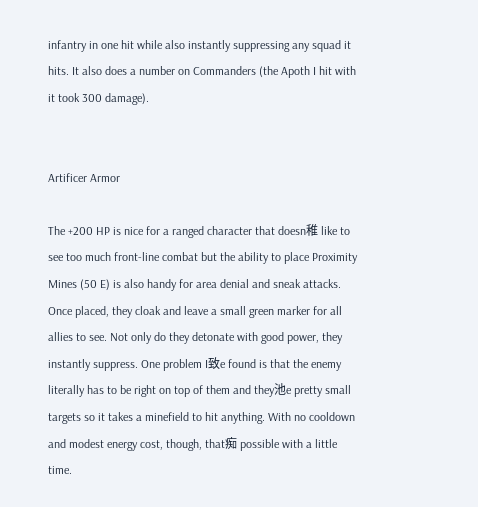infantry in one hit while also instantly suppressing any squad it hits. It also does a number on Commanders (the Apoth I hit with it took 300 damage).


Artificer Armor

The +200 HP is nice for a ranged character that doesn稚 like to see too much front-line combat but the ability to place Proximity Mines (50 E) is also handy for area denial and sneak attacks. Once placed, they cloak and leave a small green marker for all allies to see. Not only do they detonate with good power, they instantly suppress. One problem I致e found is that the enemy literally has to be right on top of them and they池e pretty small targets so it takes a minefield to hit anything. With no cooldown and modest energy cost, though, that痴 possible with a little time.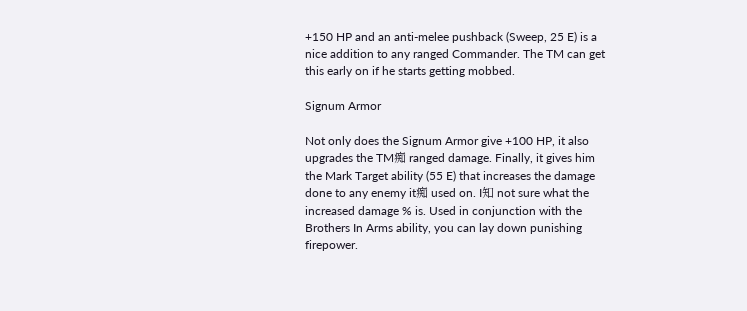+150 HP and an anti-melee pushback (Sweep, 25 E) is a nice addition to any ranged Commander. The TM can get this early on if he starts getting mobbed.

Signum Armor

Not only does the Signum Armor give +100 HP, it also upgrades the TM痴 ranged damage. Finally, it gives him the Mark Target ability (55 E) that increases the damage done to any enemy it痴 used on. I知 not sure what the increased damage % is. Used in conjunction with the Brothers In Arms ability, you can lay down punishing firepower.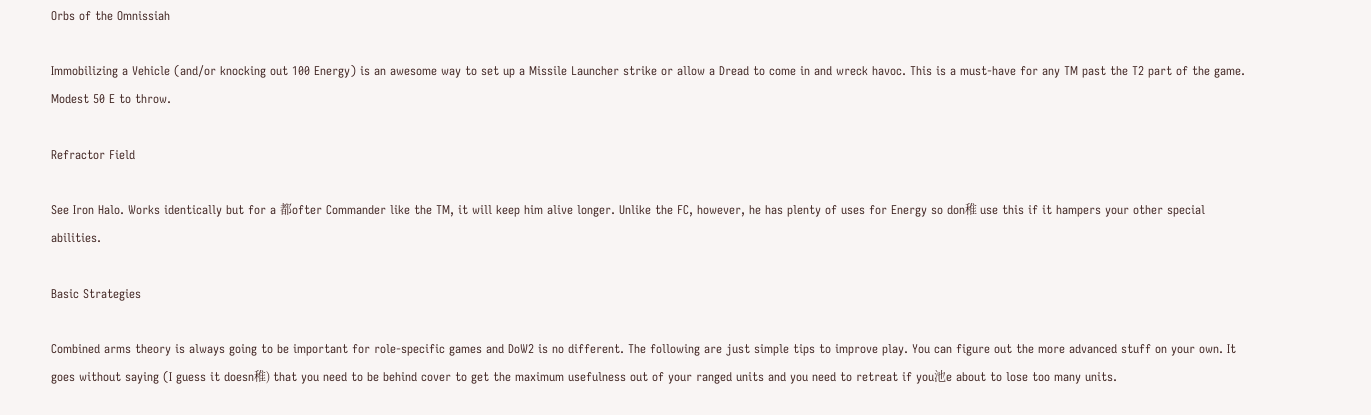Orbs of the Omnissiah

Immobilizing a Vehicle (and/or knocking out 100 Energy) is an awesome way to set up a Missile Launcher strike or allow a Dread to come in and wreck havoc. This is a must-have for any TM past the T2 part of the game. Modest 50 E to throw.

Refractor Field

See Iron Halo. Works identically but for a 都ofter Commander like the TM, it will keep him alive longer. Unlike the FC, however, he has plenty of uses for Energy so don稚 use this if it hampers your other special abilities.

Basic Strategies

Combined arms theory is always going to be important for role-specific games and DoW2 is no different. The following are just simple tips to improve play. You can figure out the more advanced stuff on your own. It goes without saying (I guess it doesn稚) that you need to be behind cover to get the maximum usefulness out of your ranged units and you need to retreat if you池e about to lose too many units.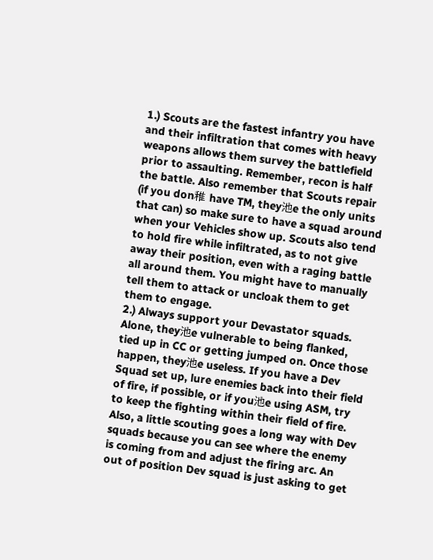1.) Scouts are the fastest infantry you have and their infiltration that comes with heavy weapons allows them survey the battlefield prior to assaulting. Remember, recon is half the battle. Also remember that Scouts repair (if you don稚 have TM, they池e the only units that can) so make sure to have a squad around when your Vehicles show up. Scouts also tend to hold fire while infiltrated, as to not give away their position, even with a raging battle all around them. You might have to manually tell them to attack or uncloak them to get them to engage.
2.) Always support your Devastator squads. Alone, they池e vulnerable to being flanked, tied up in CC or getting jumped on. Once those happen, they池e useless. If you have a Dev Squad set up, lure enemies back into their field of fire, if possible, or if you池e using ASM, try to keep the fighting within their field of fire. Also, a little scouting goes a long way with Dev squads because you can see where the enemy is coming from and adjust the firing arc. An out of position Dev squad is just asking to get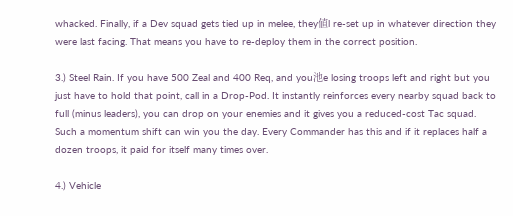whacked. Finally, if a Dev squad gets tied up in melee, they値l re-set up in whatever direction they were last facing. That means you have to re-deploy them in the correct position.

3.) Steel Rain. If you have 500 Zeal and 400 Req, and you池e losing troops left and right but you just have to hold that point, call in a Drop-Pod. It instantly reinforces every nearby squad back to full (minus leaders), you can drop on your enemies and it gives you a reduced-cost Tac squad. Such a momentum shift can win you the day. Every Commander has this and if it replaces half a dozen troops, it paid for itself many times over.

4.) Vehicle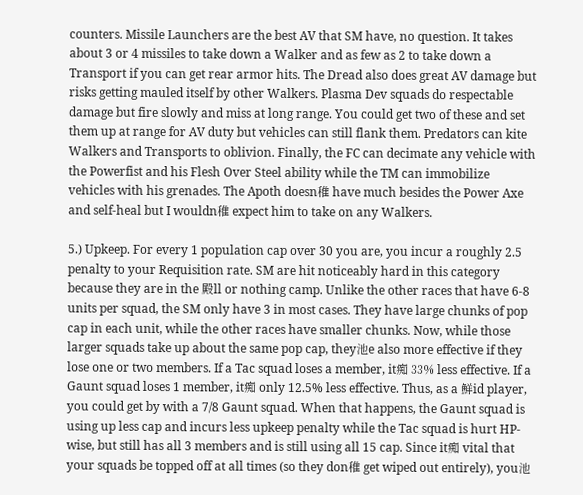counters. Missile Launchers are the best AV that SM have, no question. It takes about 3 or 4 missiles to take down a Walker and as few as 2 to take down a Transport if you can get rear armor hits. The Dread also does great AV damage but risks getting mauled itself by other Walkers. Plasma Dev squads do respectable damage but fire slowly and miss at long range. You could get two of these and set them up at range for AV duty but vehicles can still flank them. Predators can kite Walkers and Transports to oblivion. Finally, the FC can decimate any vehicle with the Powerfist and his Flesh Over Steel ability while the TM can immobilize vehicles with his grenades. The Apoth doesn稚 have much besides the Power Axe and self-heal but I wouldn稚 expect him to take on any Walkers.

5.) Upkeep. For every 1 population cap over 30 you are, you incur a roughly 2.5 penalty to your Requisition rate. SM are hit noticeably hard in this category because they are in the 殿ll or nothing camp. Unlike the other races that have 6-8 units per squad, the SM only have 3 in most cases. They have large chunks of pop cap in each unit, while the other races have smaller chunks. Now, while those larger squads take up about the same pop cap, they池e also more effective if they lose one or two members. If a Tac squad loses a member, it痴 33% less effective. If a Gaunt squad loses 1 member, it痴 only 12.5% less effective. Thus, as a 鮮id player, you could get by with a 7/8 Gaunt squad. When that happens, the Gaunt squad is using up less cap and incurs less upkeep penalty while the Tac squad is hurt HP-wise, but still has all 3 members and is still using all 15 cap. Since it痴 vital that your squads be topped off at all times (so they don稚 get wiped out entirely), you池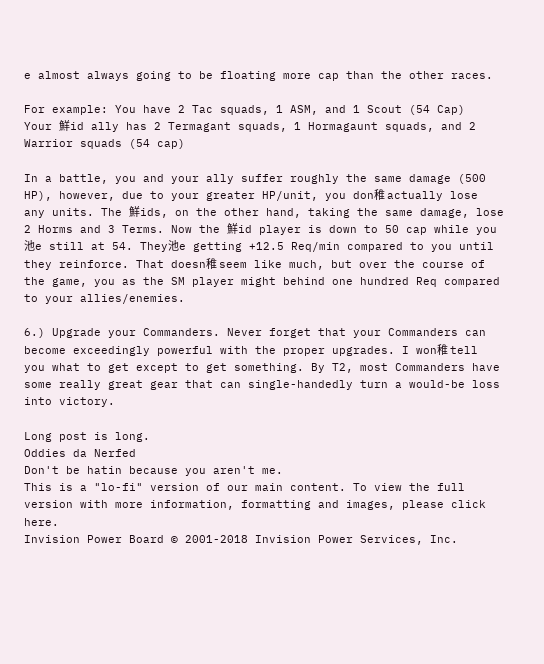e almost always going to be floating more cap than the other races.

For example: You have 2 Tac squads, 1 ASM, and 1 Scout (54 Cap)
Your 鮮id ally has 2 Termagant squads, 1 Hormagaunt squads, and 2 Warrior squads (54 cap)

In a battle, you and your ally suffer roughly the same damage (500 HP), however, due to your greater HP/unit, you don稚 actually lose any units. The 鮮ids, on the other hand, taking the same damage, lose 2 Horms and 3 Terms. Now the 鮮id player is down to 50 cap while you池e still at 54. They池e getting +12.5 Req/min compared to you until they reinforce. That doesn稚 seem like much, but over the course of the game, you as the SM player might behind one hundred Req compared to your allies/enemies.

6.) Upgrade your Commanders. Never forget that your Commanders can become exceedingly powerful with the proper upgrades. I won稚 tell you what to get except to get something. By T2, most Commanders have some really great gear that can single-handedly turn a would-be loss into victory.

Long post is long.
Oddies da Nerfed
Don't be hatin because you aren't me.
This is a "lo-fi" version of our main content. To view the full version with more information, formatting and images, please click here.
Invision Power Board © 2001-2018 Invision Power Services, Inc.